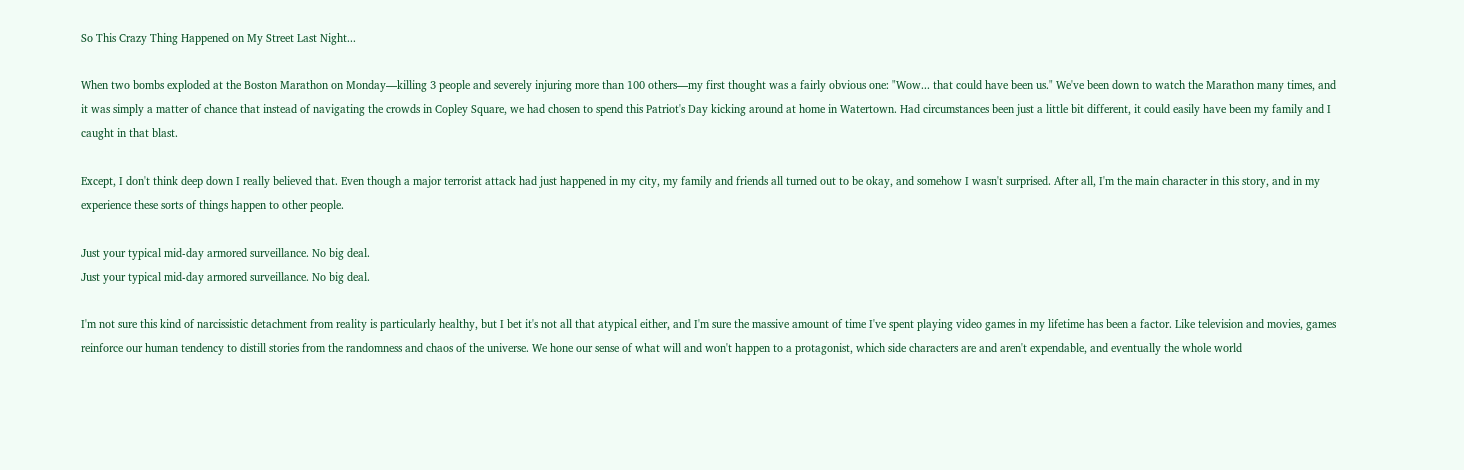So This Crazy Thing Happened on My Street Last Night...

When two bombs exploded at the Boston Marathon on Monday—killing 3 people and severely injuring more than 100 others—my first thought was a fairly obvious one: "Wow... that could have been us." We've been down to watch the Marathon many times, and it was simply a matter of chance that instead of navigating the crowds in Copley Square, we had chosen to spend this Patriot's Day kicking around at home in Watertown. Had circumstances been just a little bit different, it could easily have been my family and I caught in that blast.

Except, I don't think deep down I really believed that. Even though a major terrorist attack had just happened in my city, my family and friends all turned out to be okay, and somehow I wasn't surprised. After all, I'm the main character in this story, and in my experience these sorts of things happen to other people.

Just your typical mid-day armored surveillance. No big deal.
Just your typical mid-day armored surveillance. No big deal.

I'm not sure this kind of narcissistic detachment from reality is particularly healthy, but I bet it's not all that atypical either, and I'm sure the massive amount of time I've spent playing video games in my lifetime has been a factor. Like television and movies, games reinforce our human tendency to distill stories from the randomness and chaos of the universe. We hone our sense of what will and won't happen to a protagonist, which side characters are and aren't expendable, and eventually the whole world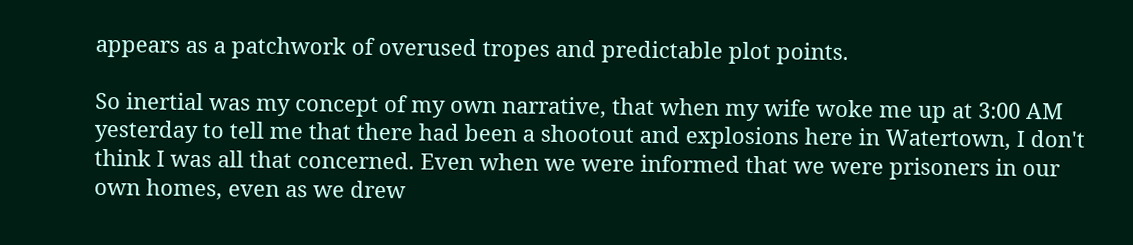appears as a patchwork of overused tropes and predictable plot points.

So inertial was my concept of my own narrative, that when my wife woke me up at 3:00 AM yesterday to tell me that there had been a shootout and explosions here in Watertown, I don't think I was all that concerned. Even when we were informed that we were prisoners in our own homes, even as we drew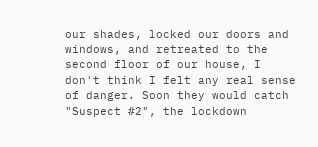our shades, locked our doors and windows, and retreated to the second floor of our house, I don't think I felt any real sense of danger. Soon they would catch "Suspect #2", the lockdown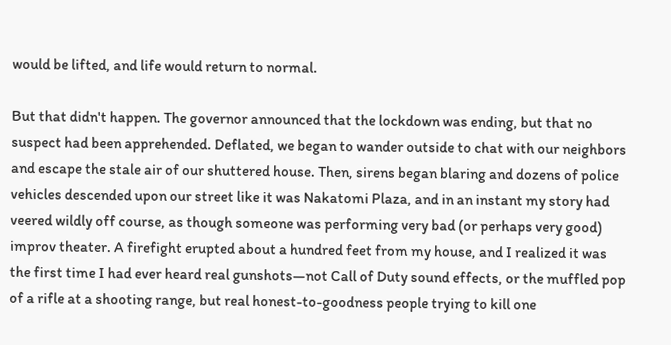would be lifted, and life would return to normal.

But that didn't happen. The governor announced that the lockdown was ending, but that no suspect had been apprehended. Deflated, we began to wander outside to chat with our neighbors and escape the stale air of our shuttered house. Then, sirens began blaring and dozens of police vehicles descended upon our street like it was Nakatomi Plaza, and in an instant my story had veered wildly off course, as though someone was performing very bad (or perhaps very good) improv theater. A firefight erupted about a hundred feet from my house, and I realized it was the first time I had ever heard real gunshots—not Call of Duty sound effects, or the muffled pop of a rifle at a shooting range, but real honest-to-goodness people trying to kill one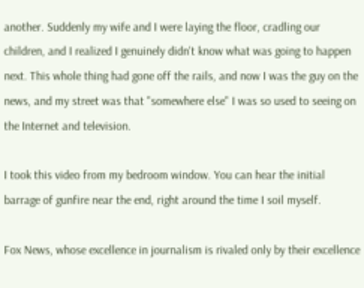another. Suddenly my wife and I were laying the floor, cradling our children, and I realized I genuinely didn't know what was going to happen next. This whole thing had gone off the rails, and now I was the guy on the news, and my street was that "somewhere else" I was so used to seeing on the Internet and television.

I took this video from my bedroom window. You can hear the initial barrage of gunfire near the end, right around the time I soil myself.

Fox News, whose excellence in journalism is rivaled only by their excellence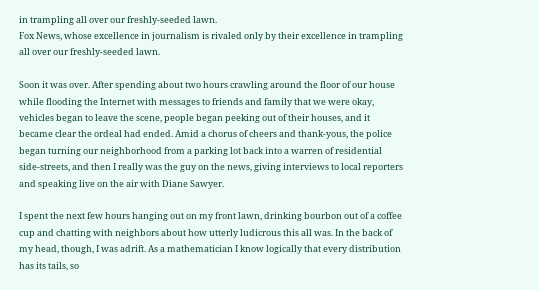in trampling all over our freshly-seeded lawn.
Fox News, whose excellence in journalism is rivaled only by their excellence in trampling all over our freshly-seeded lawn.

Soon it was over. After spending about two hours crawling around the floor of our house while flooding the Internet with messages to friends and family that we were okay, vehicles began to leave the scene, people began peeking out of their houses, and it became clear the ordeal had ended. Amid a chorus of cheers and thank-yous, the police began turning our neighborhood from a parking lot back into a warren of residential side-streets, and then I really was the guy on the news, giving interviews to local reporters and speaking live on the air with Diane Sawyer.

I spent the next few hours hanging out on my front lawn, drinking bourbon out of a coffee cup and chatting with neighbors about how utterly ludicrous this all was. In the back of my head, though, I was adrift. As a mathematician I know logically that every distribution has its tails, so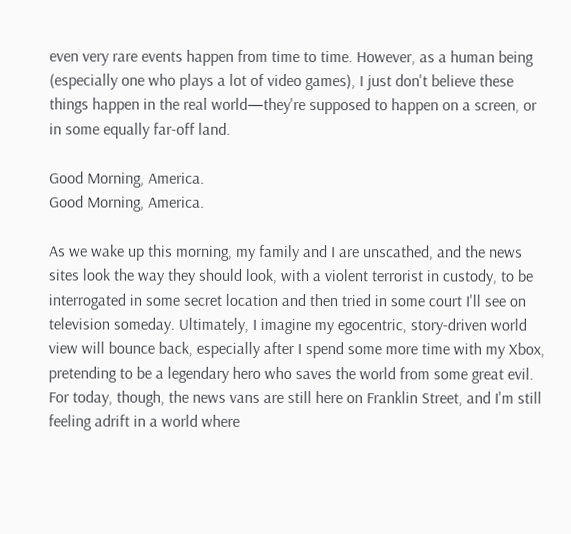even very rare events happen from time to time. However, as a human being (especially one who plays a lot of video games), I just don't believe these things happen in the real world—they're supposed to happen on a screen, or in some equally far-off land.

Good Morning, America.
Good Morning, America.

As we wake up this morning, my family and I are unscathed, and the news sites look the way they should look, with a violent terrorist in custody, to be interrogated in some secret location and then tried in some court I'll see on television someday. Ultimately, I imagine my egocentric, story-driven world view will bounce back, especially after I spend some more time with my Xbox, pretending to be a legendary hero who saves the world from some great evil. For today, though, the news vans are still here on Franklin Street, and I'm still feeling adrift in a world where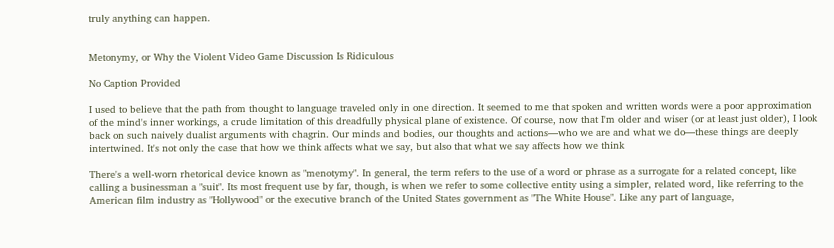truly anything can happen.


Metonymy, or Why the Violent Video Game Discussion Is Ridiculous

No Caption Provided

I used to believe that the path from thought to language traveled only in one direction. It seemed to me that spoken and written words were a poor approximation of the mind's inner workings, a crude limitation of this dreadfully physical plane of existence. Of course, now that I'm older and wiser (or at least just older), I look back on such naively dualist arguments with chagrin. Our minds and bodies, our thoughts and actions—who we are and what we do—these things are deeply intertwined. It's not only the case that how we think affects what we say, but also that what we say affects how we think

There's a well-worn rhetorical device known as "menotymy". In general, the term refers to the use of a word or phrase as a surrogate for a related concept, like calling a businessman a "suit". Its most frequent use by far, though, is when we refer to some collective entity using a simpler, related word, like referring to the American film industry as "Hollywood" or the executive branch of the United States government as "The White House". Like any part of language,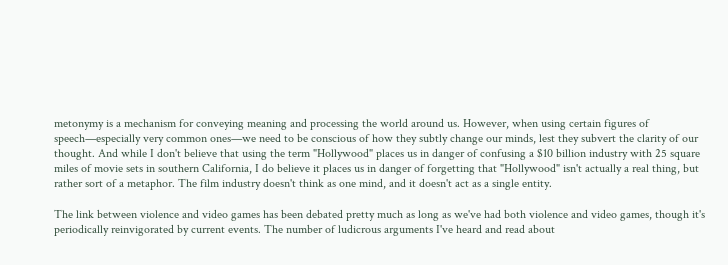metonymy is a mechanism for conveying meaning and processing the world around us. However, when using certain figures of speech—especially very common ones—we need to be conscious of how they subtly change our minds, lest they subvert the clarity of our thought. And while I don't believe that using the term "Hollywood" places us in danger of confusing a $10 billion industry with 25 square miles of movie sets in southern California, I do believe it places us in danger of forgetting that "Hollywood" isn't actually a real thing, but rather sort of a metaphor. The film industry doesn't think as one mind, and it doesn't act as a single entity.

The link between violence and video games has been debated pretty much as long as we've had both violence and video games, though it's periodically reinvigorated by current events. The number of ludicrous arguments I've heard and read about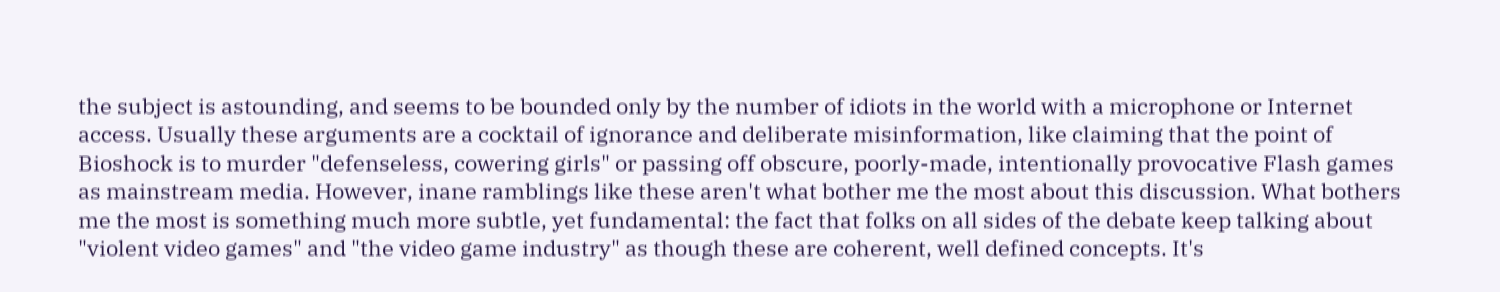the subject is astounding, and seems to be bounded only by the number of idiots in the world with a microphone or Internet access. Usually these arguments are a cocktail of ignorance and deliberate misinformation, like claiming that the point of Bioshock is to murder "defenseless, cowering girls" or passing off obscure, poorly-made, intentionally provocative Flash games as mainstream media. However, inane ramblings like these aren't what bother me the most about this discussion. What bothers me the most is something much more subtle, yet fundamental: the fact that folks on all sides of the debate keep talking about "violent video games" and "the video game industry" as though these are coherent, well defined concepts. It's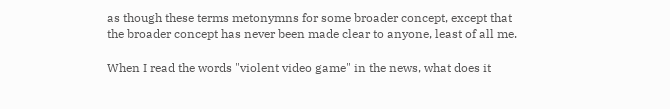as though these terms metonymns for some broader concept, except that the broader concept has never been made clear to anyone, least of all me.

When I read the words "violent video game" in the news, what does it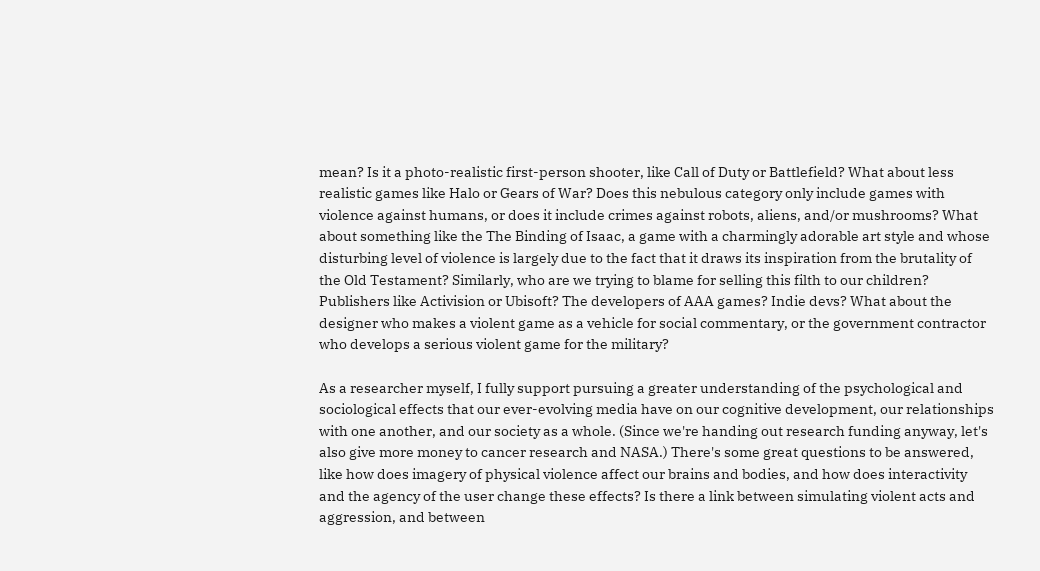mean? Is it a photo-realistic first-person shooter, like Call of Duty or Battlefield? What about less realistic games like Halo or Gears of War? Does this nebulous category only include games with violence against humans, or does it include crimes against robots, aliens, and/or mushrooms? What about something like the The Binding of Isaac, a game with a charmingly adorable art style and whose disturbing level of violence is largely due to the fact that it draws its inspiration from the brutality of the Old Testament? Similarly, who are we trying to blame for selling this filth to our children? Publishers like Activision or Ubisoft? The developers of AAA games? Indie devs? What about the designer who makes a violent game as a vehicle for social commentary, or the government contractor who develops a serious violent game for the military?

As a researcher myself, I fully support pursuing a greater understanding of the psychological and sociological effects that our ever-evolving media have on our cognitive development, our relationships with one another, and our society as a whole. (Since we're handing out research funding anyway, let's also give more money to cancer research and NASA.) There's some great questions to be answered, like how does imagery of physical violence affect our brains and bodies, and how does interactivity and the agency of the user change these effects? Is there a link between simulating violent acts and aggression, and between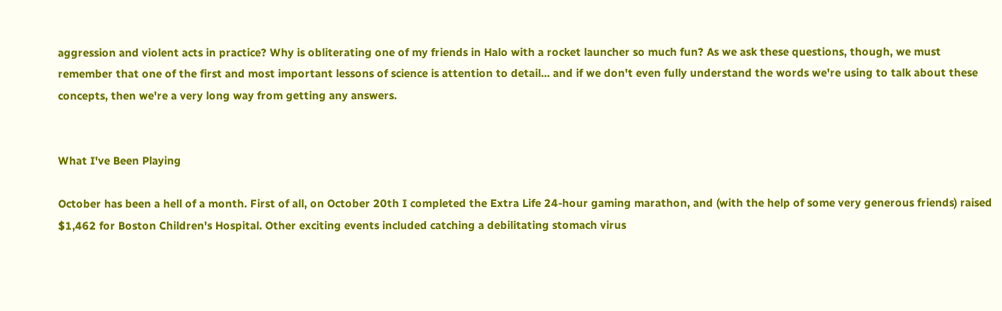aggression and violent acts in practice? Why is obliterating one of my friends in Halo with a rocket launcher so much fun? As we ask these questions, though, we must remember that one of the first and most important lessons of science is attention to detail... and if we don't even fully understand the words we're using to talk about these concepts, then we're a very long way from getting any answers.


What I've Been Playing

October has been a hell of a month. First of all, on October 20th I completed the Extra Life 24-hour gaming marathon, and (with the help of some very generous friends) raised $1,462 for Boston Children's Hospital. Other exciting events included catching a debilitating stomach virus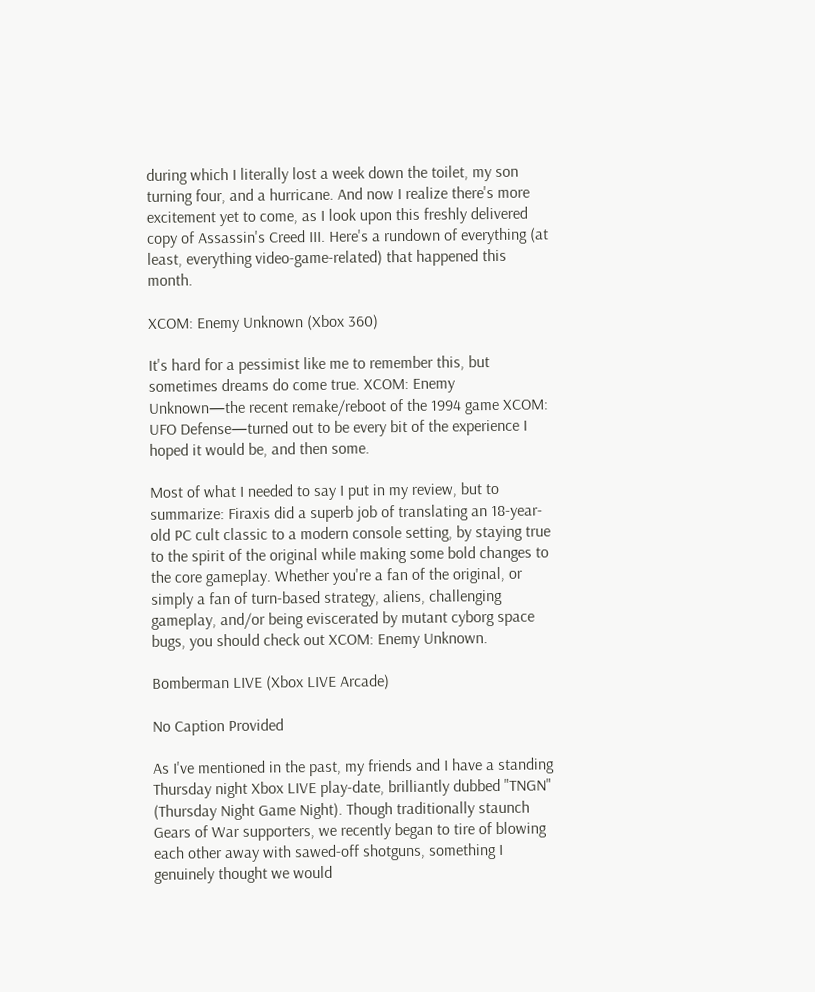during which I literally lost a week down the toilet, my son turning four, and a hurricane. And now I realize there's more excitement yet to come, as I look upon this freshly delivered copy of Assassin's Creed III. Here's a rundown of everything (at least, everything video-game-related) that happened this month.

XCOM: Enemy Unknown (Xbox 360)

It's hard for a pessimist like me to remember this, but sometimes dreams do come true. XCOM: Enemy Unknown—the recent remake/reboot of the 1994 game XCOM: UFO Defense—turned out to be every bit of the experience I hoped it would be, and then some.

Most of what I needed to say I put in my review, but to summarize: Firaxis did a superb job of translating an 18-year-old PC cult classic to a modern console setting, by staying true to the spirit of the original while making some bold changes to the core gameplay. Whether you're a fan of the original, or simply a fan of turn-based strategy, aliens, challenging gameplay, and/or being eviscerated by mutant cyborg space bugs, you should check out XCOM: Enemy Unknown.

Bomberman LIVE (Xbox LIVE Arcade)

No Caption Provided

As I've mentioned in the past, my friends and I have a standing Thursday night Xbox LIVE play-date, brilliantly dubbed "TNGN" (Thursday Night Game Night). Though traditionally staunch Gears of War supporters, we recently began to tire of blowing each other away with sawed-off shotguns, something I genuinely thought we would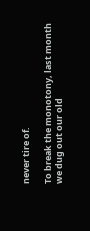never tire of.

To break the monotony, last month we dug out our old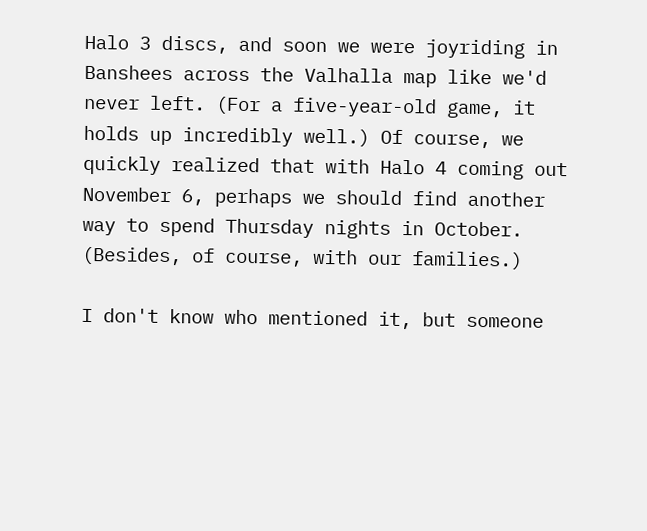Halo 3 discs, and soon we were joyriding in Banshees across the Valhalla map like we'd never left. (For a five-year-old game, it holds up incredibly well.) Of course, we quickly realized that with Halo 4 coming out November 6, perhaps we should find another way to spend Thursday nights in October. (Besides, of course, with our families.)

I don't know who mentioned it, but someone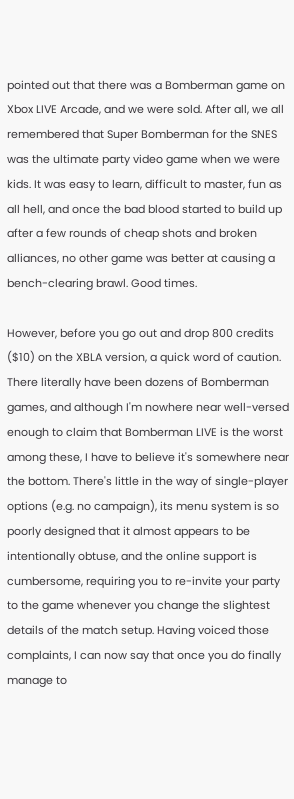pointed out that there was a Bomberman game on Xbox LIVE Arcade, and we were sold. After all, we all remembered that Super Bomberman for the SNES was the ultimate party video game when we were kids. It was easy to learn, difficult to master, fun as all hell, and once the bad blood started to build up after a few rounds of cheap shots and broken alliances, no other game was better at causing a bench-clearing brawl. Good times.

However, before you go out and drop 800 credits ($10) on the XBLA version, a quick word of caution. There literally have been dozens of Bomberman games, and although I'm nowhere near well-versed enough to claim that Bomberman LIVE is the worst among these, I have to believe it's somewhere near the bottom. There's little in the way of single-player options (e.g. no campaign), its menu system is so poorly designed that it almost appears to be intentionally obtuse, and the online support is cumbersome, requiring you to re-invite your party to the game whenever you change the slightest details of the match setup. Having voiced those complaints, I can now say that once you do finally manage to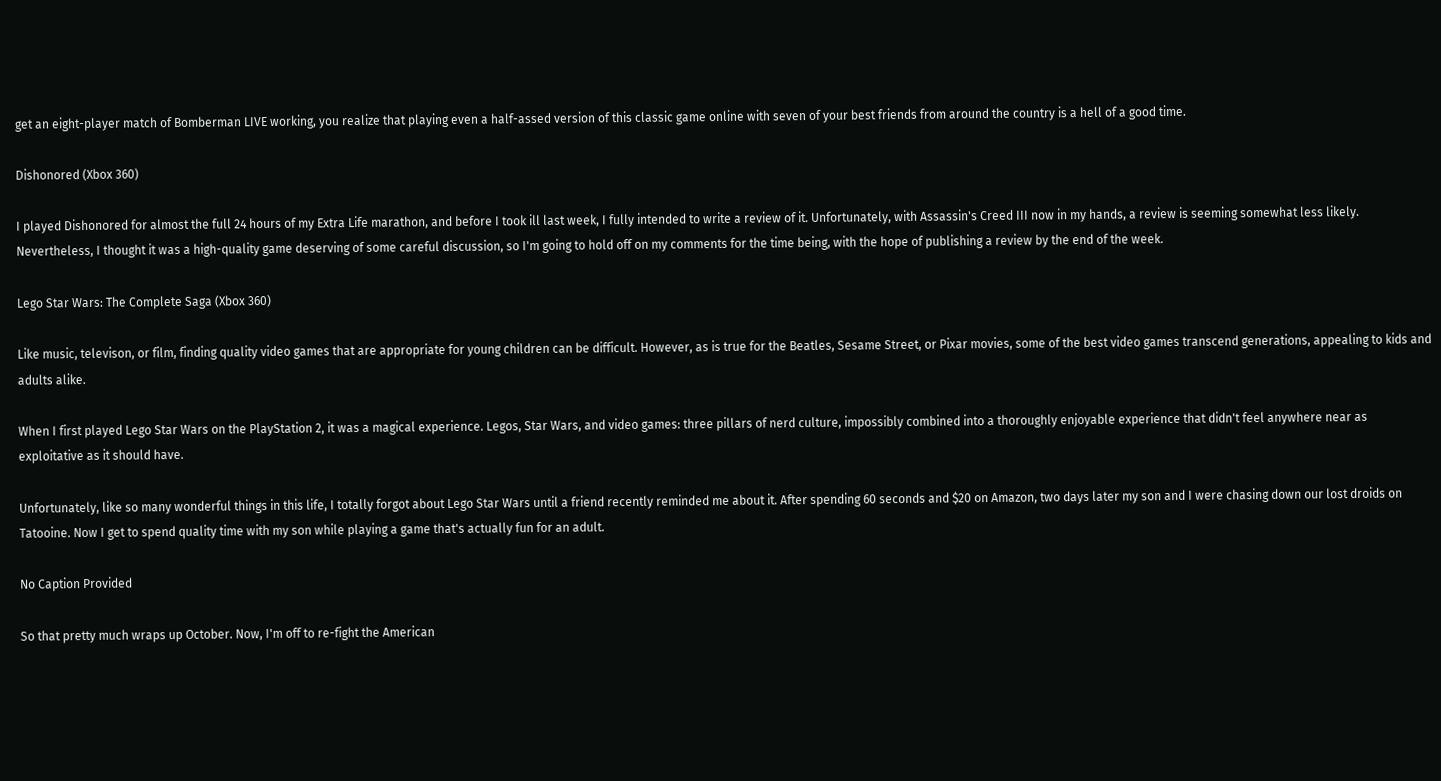get an eight-player match of Bomberman LIVE working, you realize that playing even a half-assed version of this classic game online with seven of your best friends from around the country is a hell of a good time.

Dishonored (Xbox 360)

I played Dishonored for almost the full 24 hours of my Extra Life marathon, and before I took ill last week, I fully intended to write a review of it. Unfortunately, with Assassin's Creed III now in my hands, a review is seeming somewhat less likely. Nevertheless, I thought it was a high-quality game deserving of some careful discussion, so I'm going to hold off on my comments for the time being, with the hope of publishing a review by the end of the week.

Lego Star Wars: The Complete Saga (Xbox 360)

Like music, televison, or film, finding quality video games that are appropriate for young children can be difficult. However, as is true for the Beatles, Sesame Street, or Pixar movies, some of the best video games transcend generations, appealing to kids and adults alike.

When I first played Lego Star Wars on the PlayStation 2, it was a magical experience. Legos, Star Wars, and video games: three pillars of nerd culture, impossibly combined into a thoroughly enjoyable experience that didn't feel anywhere near as exploitative as it should have.

Unfortunately, like so many wonderful things in this life, I totally forgot about Lego Star Wars until a friend recently reminded me about it. After spending 60 seconds and $20 on Amazon, two days later my son and I were chasing down our lost droids on Tatooine. Now I get to spend quality time with my son while playing a game that's actually fun for an adult.

No Caption Provided

So that pretty much wraps up October. Now, I'm off to re-fight the American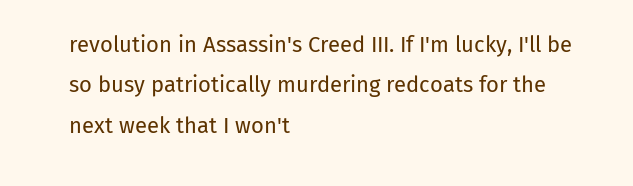revolution in Assassin's Creed III. If I'm lucky, I'll be so busy patriotically murdering redcoats for the next week that I won't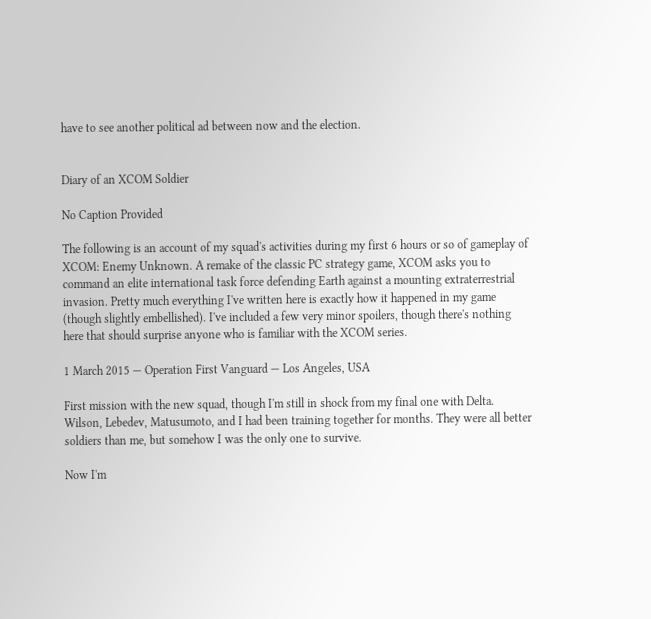have to see another political ad between now and the election.


Diary of an XCOM Soldier

No Caption Provided

The following is an account of my squad's activities during my first 6 hours or so of gameplay of XCOM: Enemy Unknown. A remake of the classic PC strategy game, XCOM asks you to command an elite international task force defending Earth against a mounting extraterrestrial invasion. Pretty much everything I've written here is exactly how it happened in my game (though slightly embellished). I've included a few very minor spoilers, though there's nothing here that should surprise anyone who is familiar with the XCOM series.

1 March 2015 — Operation First Vanguard — Los Angeles, USA

First mission with the new squad, though I'm still in shock from my final one with Delta. Wilson, Lebedev, Matusumoto, and I had been training together for months. They were all better soldiers than me, but somehow I was the only one to survive.

Now I'm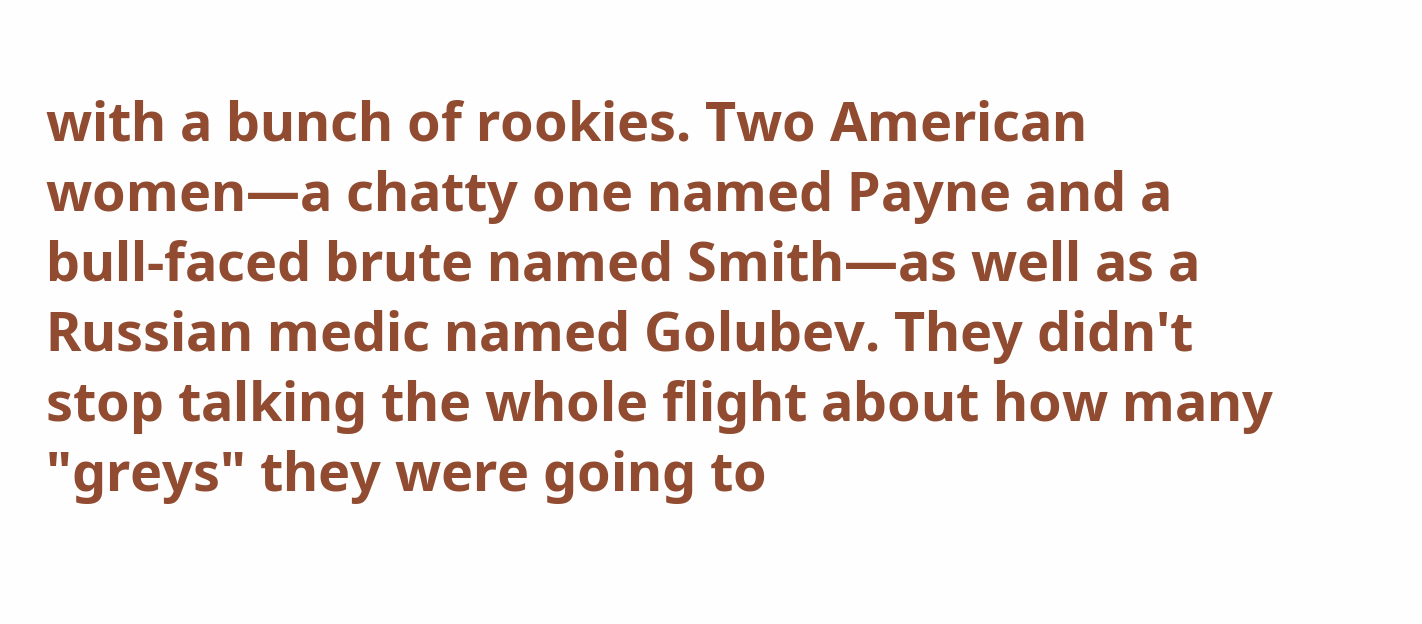with a bunch of rookies. Two American women—a chatty one named Payne and a bull-faced brute named Smith—as well as a Russian medic named Golubev. They didn't stop talking the whole flight about how many "greys" they were going to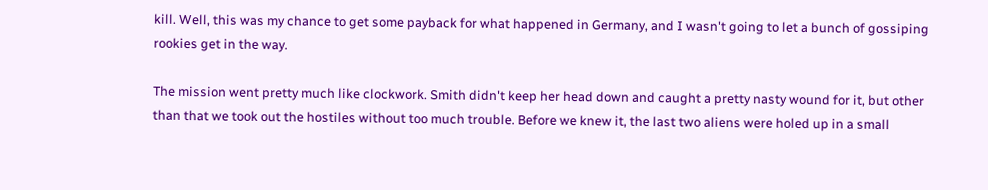kill. Well, this was my chance to get some payback for what happened in Germany, and I wasn't going to let a bunch of gossiping rookies get in the way.

The mission went pretty much like clockwork. Smith didn't keep her head down and caught a pretty nasty wound for it, but other than that we took out the hostiles without too much trouble. Before we knew it, the last two aliens were holed up in a small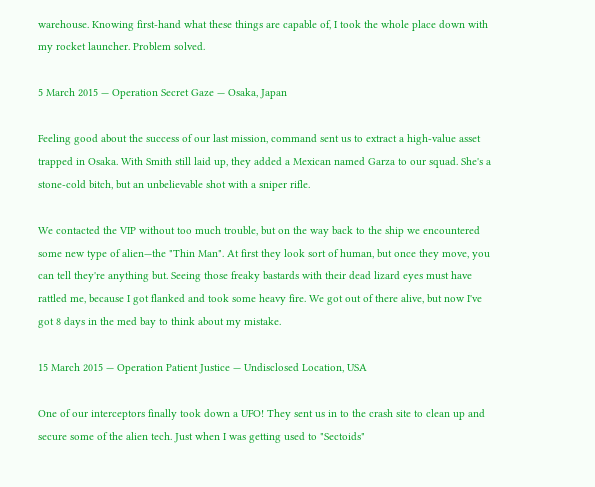warehouse. Knowing first-hand what these things are capable of, I took the whole place down with my rocket launcher. Problem solved.

5 March 2015 — Operation Secret Gaze — Osaka, Japan

Feeling good about the success of our last mission, command sent us to extract a high-value asset trapped in Osaka. With Smith still laid up, they added a Mexican named Garza to our squad. She's a stone-cold bitch, but an unbelievable shot with a sniper rifle.

We contacted the VIP without too much trouble, but on the way back to the ship we encountered some new type of alien—the "Thin Man". At first they look sort of human, but once they move, you can tell they're anything but. Seeing those freaky bastards with their dead lizard eyes must have rattled me, because I got flanked and took some heavy fire. We got out of there alive, but now I've got 8 days in the med bay to think about my mistake.

15 March 2015 — Operation Patient Justice — Undisclosed Location, USA

One of our interceptors finally took down a UFO! They sent us in to the crash site to clean up and secure some of the alien tech. Just when I was getting used to "Sectoids"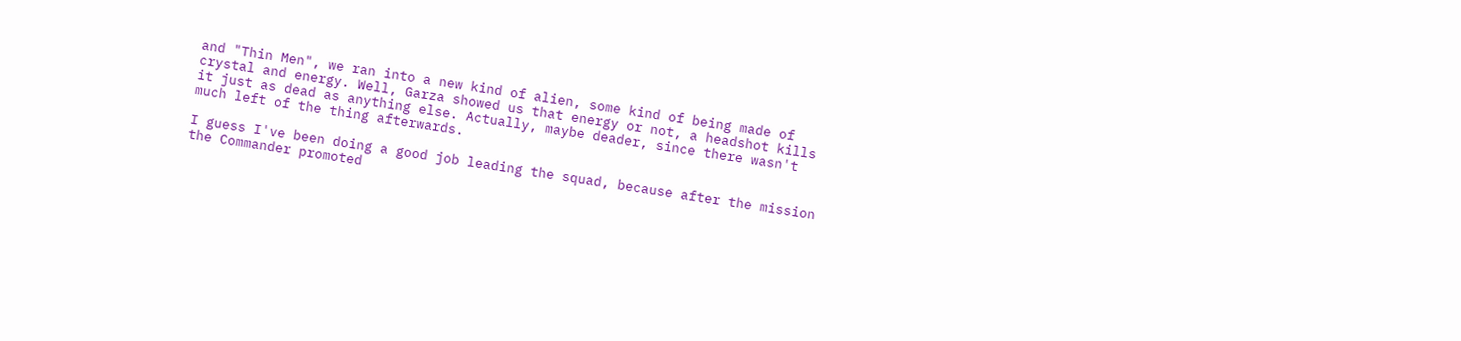and "Thin Men", we ran into a new kind of alien, some kind of being made of crystal and energy. Well, Garza showed us that energy or not, a headshot kills it just as dead as anything else. Actually, maybe deader, since there wasn't much left of the thing afterwards.

I guess I've been doing a good job leading the squad, because after the mission the Commander promoted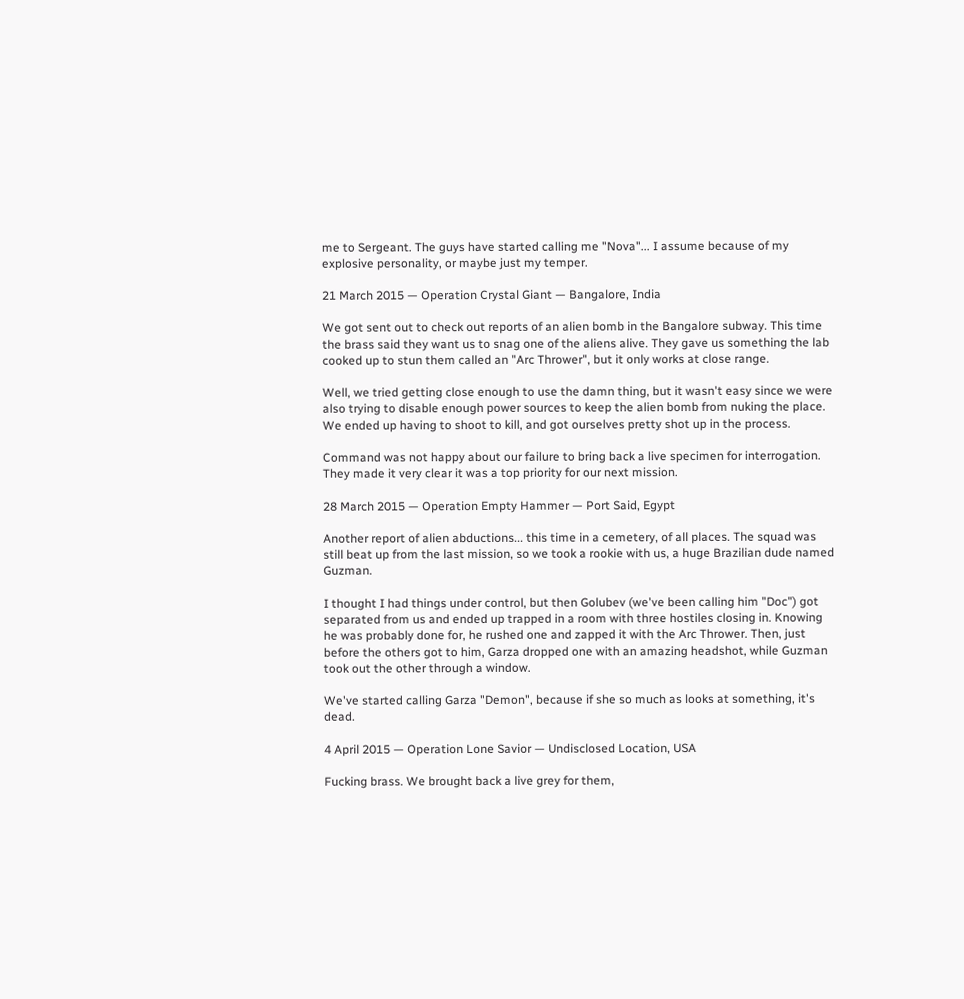me to Sergeant. The guys have started calling me "Nova"... I assume because of my explosive personality, or maybe just my temper.

21 March 2015 — Operation Crystal Giant — Bangalore, India

We got sent out to check out reports of an alien bomb in the Bangalore subway. This time the brass said they want us to snag one of the aliens alive. They gave us something the lab cooked up to stun them called an "Arc Thrower", but it only works at close range.

Well, we tried getting close enough to use the damn thing, but it wasn't easy since we were also trying to disable enough power sources to keep the alien bomb from nuking the place. We ended up having to shoot to kill, and got ourselves pretty shot up in the process.

Command was not happy about our failure to bring back a live specimen for interrogation. They made it very clear it was a top priority for our next mission.

28 March 2015 — Operation Empty Hammer — Port Said, Egypt

Another report of alien abductions... this time in a cemetery, of all places. The squad was still beat up from the last mission, so we took a rookie with us, a huge Brazilian dude named Guzman.

I thought I had things under control, but then Golubev (we've been calling him "Doc") got separated from us and ended up trapped in a room with three hostiles closing in. Knowing he was probably done for, he rushed one and zapped it with the Arc Thrower. Then, just before the others got to him, Garza dropped one with an amazing headshot, while Guzman took out the other through a window.

We've started calling Garza "Demon", because if she so much as looks at something, it's dead.

4 April 2015 — Operation Lone Savior — Undisclosed Location, USA

Fucking brass. We brought back a live grey for them,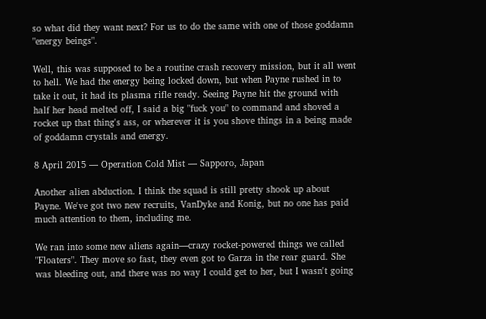so what did they want next? For us to do the same with one of those goddamn "energy beings".

Well, this was supposed to be a routine crash recovery mission, but it all went to hell. We had the energy being locked down, but when Payne rushed in to take it out, it had its plasma rifle ready. Seeing Payne hit the ground with half her head melted off, I said a big "fuck you" to command and shoved a rocket up that thing's ass, or wherever it is you shove things in a being made of goddamn crystals and energy.

8 April 2015 — Operation Cold Mist — Sapporo, Japan

Another alien abduction. I think the squad is still pretty shook up about Payne. We've got two new recruits, VanDyke and Konig, but no one has paid much attention to them, including me.

We ran into some new aliens again—crazy rocket-powered things we called "Floaters". They move so fast, they even got to Garza in the rear guard. She was bleeding out, and there was no way I could get to her, but I wasn't going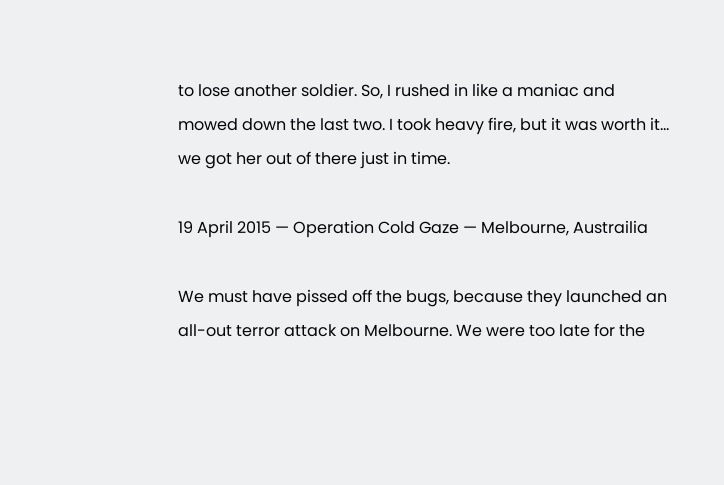to lose another soldier. So, I rushed in like a maniac and mowed down the last two. I took heavy fire, but it was worth it... we got her out of there just in time.

19 April 2015 — Operation Cold Gaze — Melbourne, Austrailia

We must have pissed off the bugs, because they launched an all-out terror attack on Melbourne. We were too late for the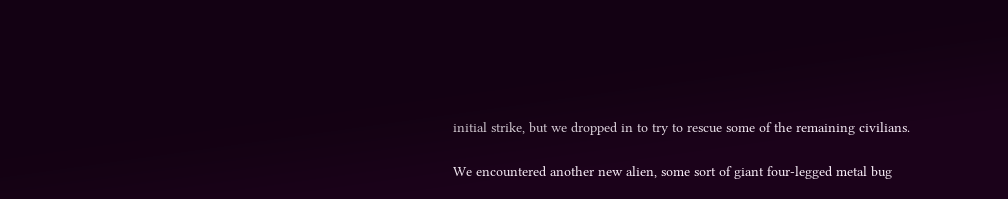initial strike, but we dropped in to try to rescue some of the remaining civilians.

We encountered another new alien, some sort of giant four-legged metal bug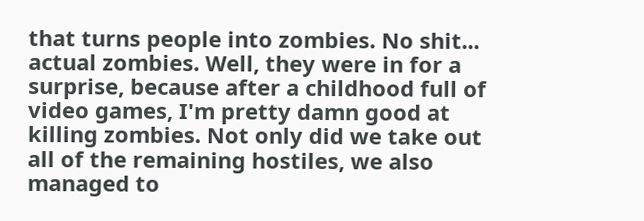that turns people into zombies. No shit... actual zombies. Well, they were in for a surprise, because after a childhood full of video games, I'm pretty damn good at killing zombies. Not only did we take out all of the remaining hostiles, we also managed to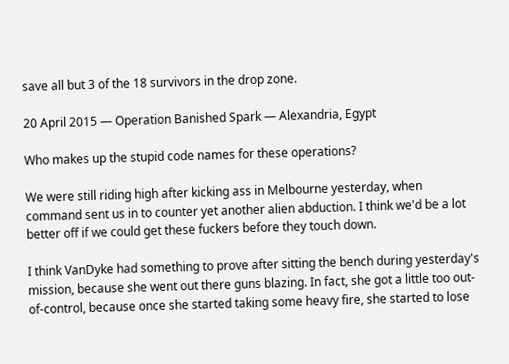save all but 3 of the 18 survivors in the drop zone.

20 April 2015 — Operation Banished Spark — Alexandria, Egypt

Who makes up the stupid code names for these operations?

We were still riding high after kicking ass in Melbourne yesterday, when command sent us in to counter yet another alien abduction. I think we'd be a lot better off if we could get these fuckers before they touch down.

I think VanDyke had something to prove after sitting the bench during yesterday's mission, because she went out there guns blazing. In fact, she got a little too out-of-control, because once she started taking some heavy fire, she started to lose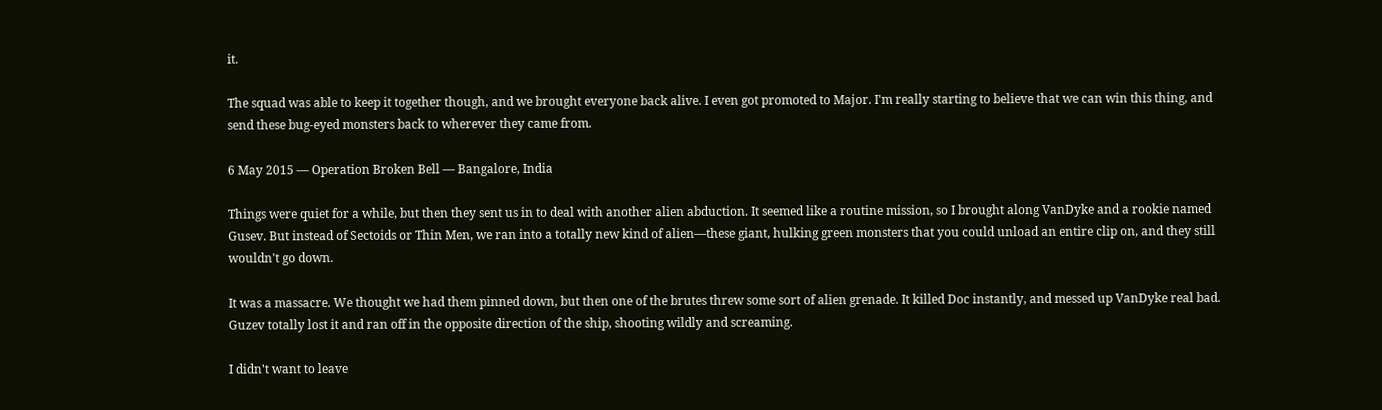it.

The squad was able to keep it together though, and we brought everyone back alive. I even got promoted to Major. I'm really starting to believe that we can win this thing, and send these bug-eyed monsters back to wherever they came from.

6 May 2015 — Operation Broken Bell — Bangalore, India

Things were quiet for a while, but then they sent us in to deal with another alien abduction. It seemed like a routine mission, so I brought along VanDyke and a rookie named Gusev. But instead of Sectoids or Thin Men, we ran into a totally new kind of alien—these giant, hulking green monsters that you could unload an entire clip on, and they still wouldn't go down.

It was a massacre. We thought we had them pinned down, but then one of the brutes threw some sort of alien grenade. It killed Doc instantly, and messed up VanDyke real bad. Guzev totally lost it and ran off in the opposite direction of the ship, shooting wildly and screaming.

I didn't want to leave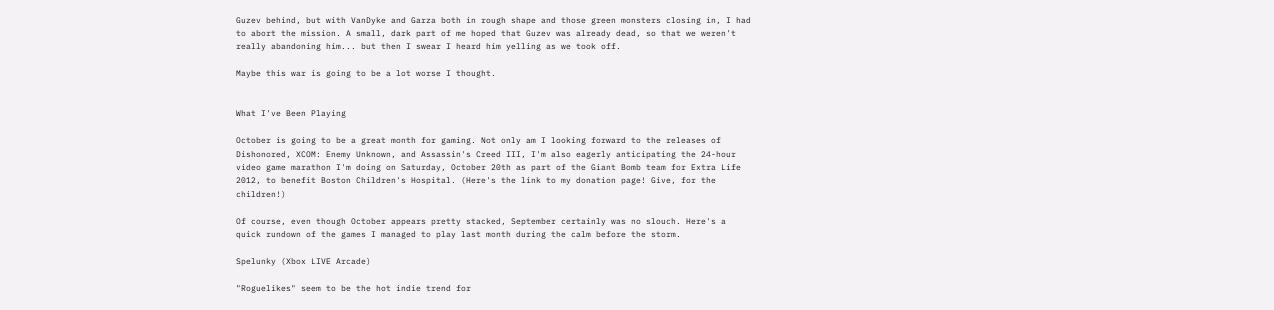Guzev behind, but with VanDyke and Garza both in rough shape and those green monsters closing in, I had to abort the mission. A small, dark part of me hoped that Guzev was already dead, so that we weren't really abandoning him... but then I swear I heard him yelling as we took off.

Maybe this war is going to be a lot worse I thought.


What I've Been Playing

October is going to be a great month for gaming. Not only am I looking forward to the releases of Dishonored, XCOM: Enemy Unknown, and Assassin's Creed III, I'm also eagerly anticipating the 24-hour video game marathon I'm doing on Saturday, October 20th as part of the Giant Bomb team for Extra Life 2012, to benefit Boston Children's Hospital. (Here's the link to my donation page! Give, for the children!)

Of course, even though October appears pretty stacked, September certainly was no slouch. Here's a quick rundown of the games I managed to play last month during the calm before the storm.

Spelunky (Xbox LIVE Arcade)

"Roguelikes" seem to be the hot indie trend for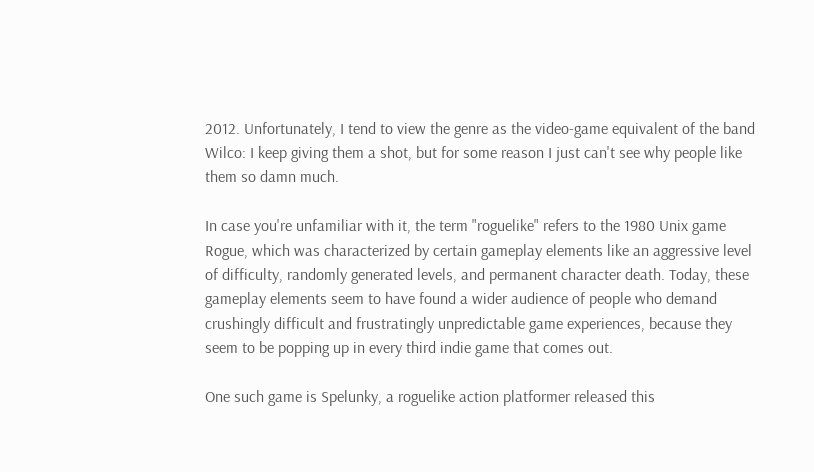2012. Unfortunately, I tend to view the genre as the video-game equivalent of the band Wilco: I keep giving them a shot, but for some reason I just can't see why people like them so damn much.

In case you're unfamiliar with it, the term "roguelike" refers to the 1980 Unix game Rogue, which was characterized by certain gameplay elements like an aggressive level of difficulty, randomly generated levels, and permanent character death. Today, these gameplay elements seem to have found a wider audience of people who demand crushingly difficult and frustratingly unpredictable game experiences, because they seem to be popping up in every third indie game that comes out.

One such game is Spelunky, a roguelike action platformer released this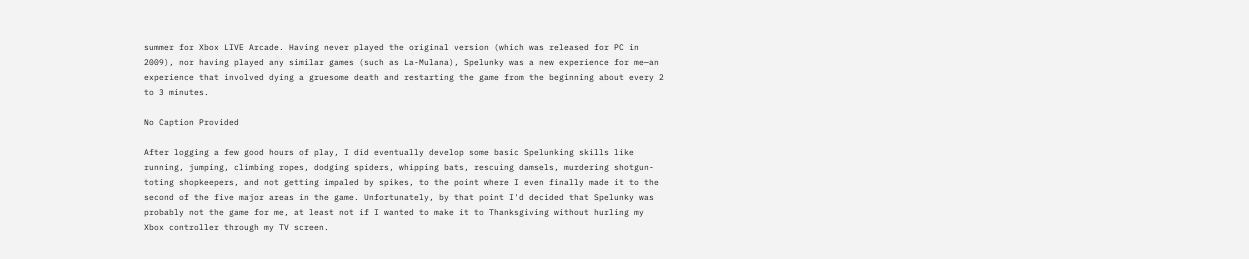summer for Xbox LIVE Arcade. Having never played the original version (which was released for PC in 2009), nor having played any similar games (such as La-Mulana), Spelunky was a new experience for me—an experience that involved dying a gruesome death and restarting the game from the beginning about every 2 to 3 minutes.

No Caption Provided

After logging a few good hours of play, I did eventually develop some basic Spelunking skills like running, jumping, climbing ropes, dodging spiders, whipping bats, rescuing damsels, murdering shotgun-toting shopkeepers, and not getting impaled by spikes, to the point where I even finally made it to the second of the five major areas in the game. Unfortunately, by that point I'd decided that Spelunky was probably not the game for me, at least not if I wanted to make it to Thanksgiving without hurling my Xbox controller through my TV screen.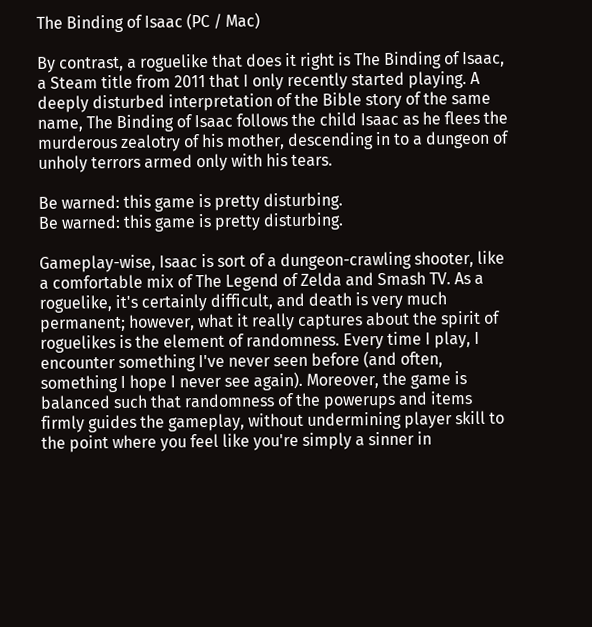The Binding of Isaac (PC / Mac)

By contrast, a roguelike that does it right is The Binding of Isaac, a Steam title from 2011 that I only recently started playing. A deeply disturbed interpretation of the Bible story of the same name, The Binding of Isaac follows the child Isaac as he flees the murderous zealotry of his mother, descending in to a dungeon of unholy terrors armed only with his tears.

Be warned: this game is pretty disturbing.
Be warned: this game is pretty disturbing.

Gameplay-wise, Isaac is sort of a dungeon-crawling shooter, like a comfortable mix of The Legend of Zelda and Smash TV. As a roguelike, it's certainly difficult, and death is very much permanent; however, what it really captures about the spirit of roguelikes is the element of randomness. Every time I play, I encounter something I've never seen before (and often, something I hope I never see again). Moreover, the game is balanced such that randomness of the powerups and items firmly guides the gameplay, without undermining player skill to the point where you feel like you're simply a sinner in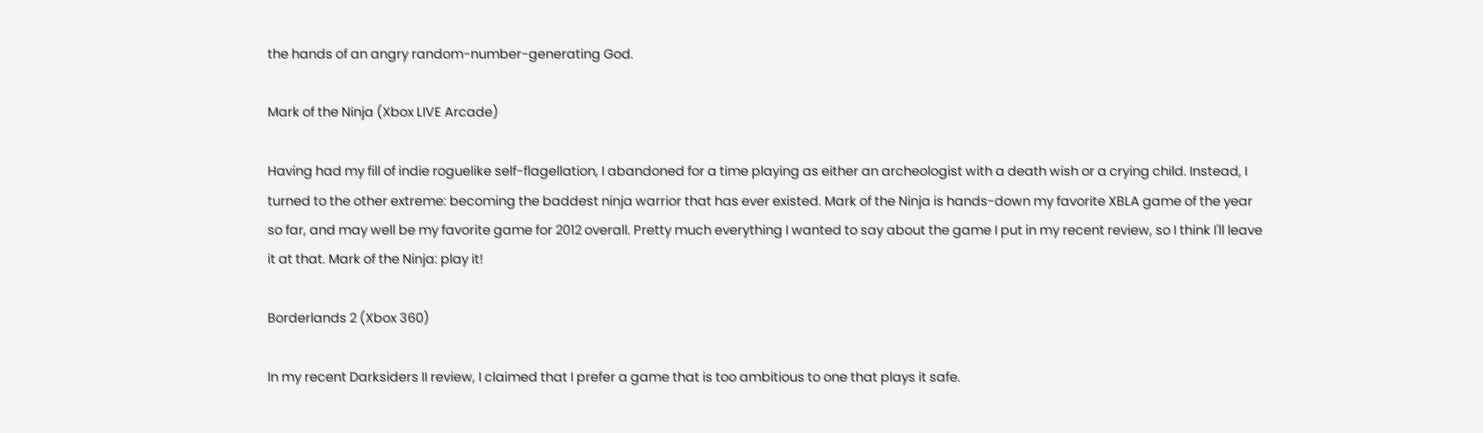the hands of an angry random-number-generating God.

Mark of the Ninja (Xbox LIVE Arcade)

Having had my fill of indie roguelike self-flagellation, I abandoned for a time playing as either an archeologist with a death wish or a crying child. Instead, I turned to the other extreme: becoming the baddest ninja warrior that has ever existed. Mark of the Ninja is hands-down my favorite XBLA game of the year so far, and may well be my favorite game for 2012 overall. Pretty much everything I wanted to say about the game I put in my recent review, so I think I'll leave it at that. Mark of the Ninja: play it!

Borderlands 2 (Xbox 360)

In my recent Darksiders II review, I claimed that I prefer a game that is too ambitious to one that plays it safe.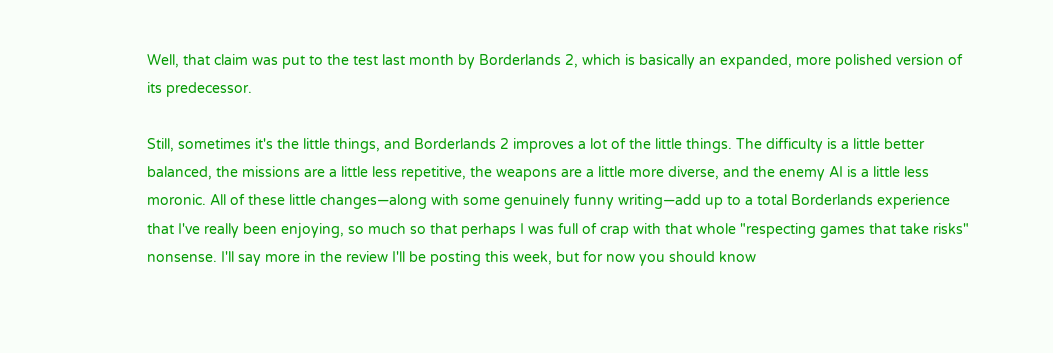Well, that claim was put to the test last month by Borderlands 2, which is basically an expanded, more polished version of its predecessor.

Still, sometimes it's the little things, and Borderlands 2 improves a lot of the little things. The difficulty is a little better balanced, the missions are a little less repetitive, the weapons are a little more diverse, and the enemy AI is a little less moronic. All of these little changes—along with some genuinely funny writing—add up to a total Borderlands experience that I've really been enjoying, so much so that perhaps I was full of crap with that whole "respecting games that take risks" nonsense. I'll say more in the review I'll be posting this week, but for now you should know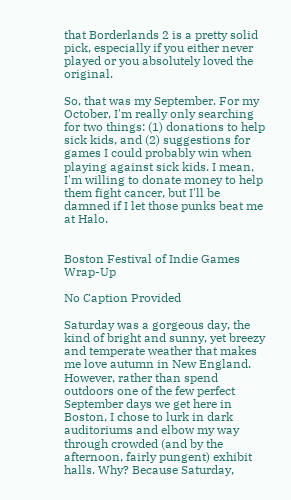that Borderlands 2 is a pretty solid pick, especially if you either never played or you absolutely loved the original.

So, that was my September. For my October, I'm really only searching for two things: (1) donations to help sick kids, and (2) suggestions for games I could probably win when playing against sick kids. I mean, I'm willing to donate money to help them fight cancer, but I'll be damned if I let those punks beat me at Halo.


Boston Festival of Indie Games Wrap-Up

No Caption Provided

Saturday was a gorgeous day, the kind of bright and sunny, yet breezy and temperate weather that makes me love autumn in New England. However, rather than spend outdoors one of the few perfect September days we get here in Boston, I chose to lurk in dark auditoriums and elbow my way through crowded (and by the afternoon, fairly pungent) exhibit halls. Why? Because Saturday,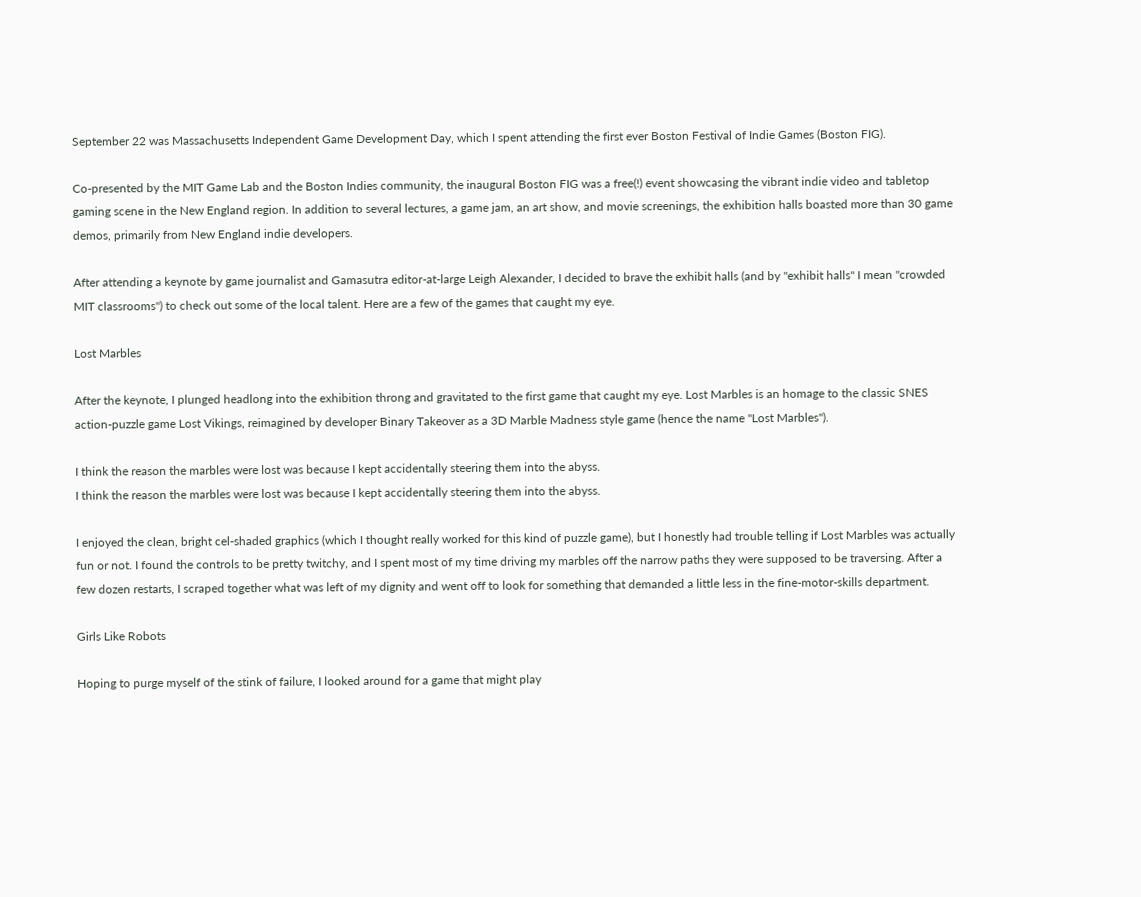September 22 was Massachusetts Independent Game Development Day, which I spent attending the first ever Boston Festival of Indie Games (Boston FIG).

Co-presented by the MIT Game Lab and the Boston Indies community, the inaugural Boston FIG was a free(!) event showcasing the vibrant indie video and tabletop gaming scene in the New England region. In addition to several lectures, a game jam, an art show, and movie screenings, the exhibition halls boasted more than 30 game demos, primarily from New England indie developers.

After attending a keynote by game journalist and Gamasutra editor-at-large Leigh Alexander, I decided to brave the exhibit halls (and by "exhibit halls" I mean "crowded MIT classrooms") to check out some of the local talent. Here are a few of the games that caught my eye.

Lost Marbles

After the keynote, I plunged headlong into the exhibition throng and gravitated to the first game that caught my eye. Lost Marbles is an homage to the classic SNES action-puzzle game Lost Vikings, reimagined by developer Binary Takeover as a 3D Marble Madness style game (hence the name "Lost Marbles").

I think the reason the marbles were lost was because I kept accidentally steering them into the abyss.
I think the reason the marbles were lost was because I kept accidentally steering them into the abyss.

I enjoyed the clean, bright cel-shaded graphics (which I thought really worked for this kind of puzzle game), but I honestly had trouble telling if Lost Marbles was actually fun or not. I found the controls to be pretty twitchy, and I spent most of my time driving my marbles off the narrow paths they were supposed to be traversing. After a few dozen restarts, I scraped together what was left of my dignity and went off to look for something that demanded a little less in the fine-motor-skills department.

Girls Like Robots

Hoping to purge myself of the stink of failure, I looked around for a game that might play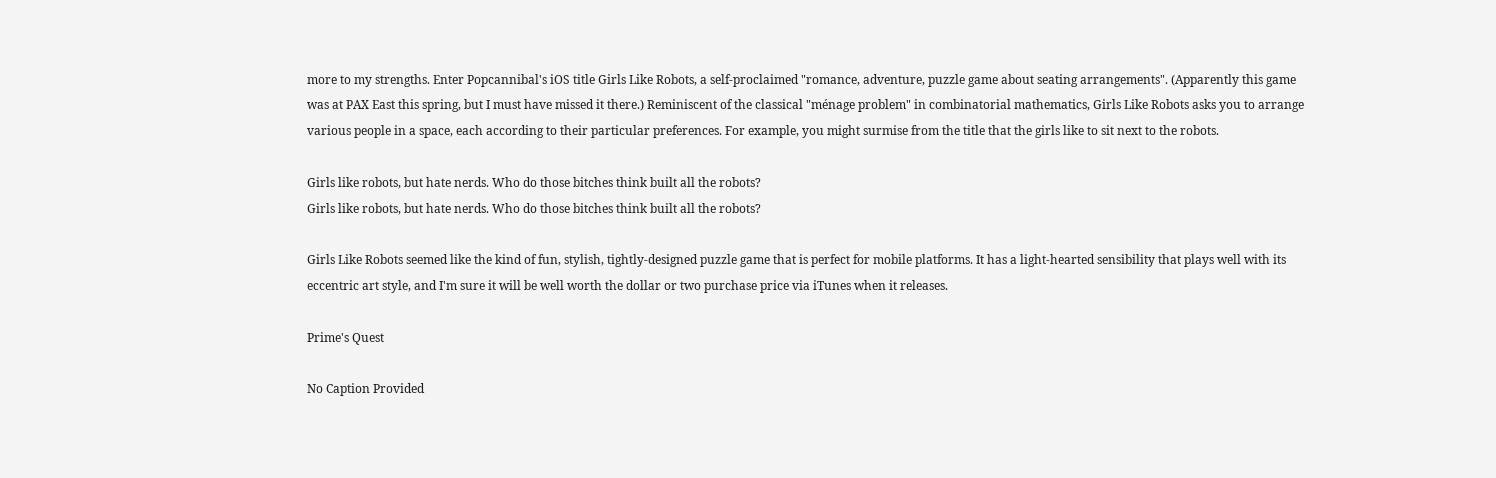more to my strengths. Enter Popcannibal's iOS title Girls Like Robots, a self-proclaimed "romance, adventure, puzzle game about seating arrangements". (Apparently this game was at PAX East this spring, but I must have missed it there.) Reminiscent of the classical "ménage problem" in combinatorial mathematics, Girls Like Robots asks you to arrange various people in a space, each according to their particular preferences. For example, you might surmise from the title that the girls like to sit next to the robots.

Girls like robots, but hate nerds. Who do those bitches think built all the robots?
Girls like robots, but hate nerds. Who do those bitches think built all the robots?

Girls Like Robots seemed like the kind of fun, stylish, tightly-designed puzzle game that is perfect for mobile platforms. It has a light-hearted sensibility that plays well with its eccentric art style, and I'm sure it will be well worth the dollar or two purchase price via iTunes when it releases.

Prime's Quest

No Caption Provided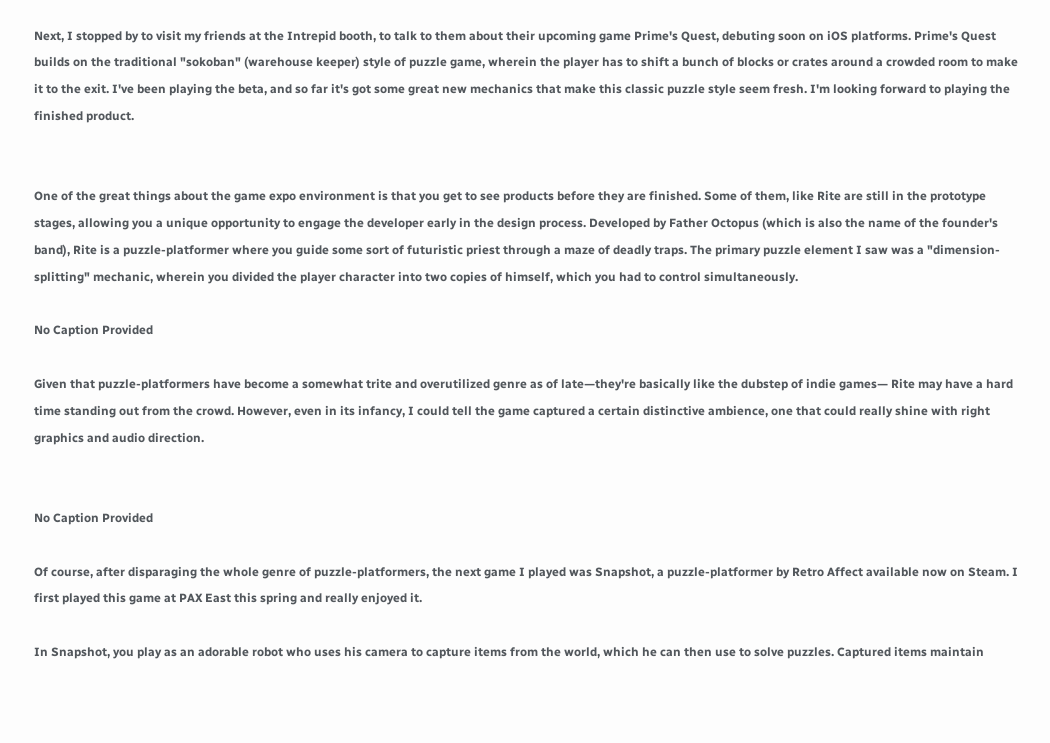Next, I stopped by to visit my friends at the Intrepid booth, to talk to them about their upcoming game Prime's Quest, debuting soon on iOS platforms. Prime's Quest builds on the traditional "sokoban" (warehouse keeper) style of puzzle game, wherein the player has to shift a bunch of blocks or crates around a crowded room to make it to the exit. I've been playing the beta, and so far it's got some great new mechanics that make this classic puzzle style seem fresh. I'm looking forward to playing the finished product.


One of the great things about the game expo environment is that you get to see products before they are finished. Some of them, like Rite are still in the prototype stages, allowing you a unique opportunity to engage the developer early in the design process. Developed by Father Octopus (which is also the name of the founder's band), Rite is a puzzle-platformer where you guide some sort of futuristic priest through a maze of deadly traps. The primary puzzle element I saw was a "dimension-splitting" mechanic, wherein you divided the player character into two copies of himself, which you had to control simultaneously.

No Caption Provided

Given that puzzle-platformers have become a somewhat trite and overutilized genre as of late—they're basically like the dubstep of indie games— Rite may have a hard time standing out from the crowd. However, even in its infancy, I could tell the game captured a certain distinctive ambience, one that could really shine with right graphics and audio direction.


No Caption Provided

Of course, after disparaging the whole genre of puzzle-platformers, the next game I played was Snapshot, a puzzle-platformer by Retro Affect available now on Steam. I first played this game at PAX East this spring and really enjoyed it.

In Snapshot, you play as an adorable robot who uses his camera to capture items from the world, which he can then use to solve puzzles. Captured items maintain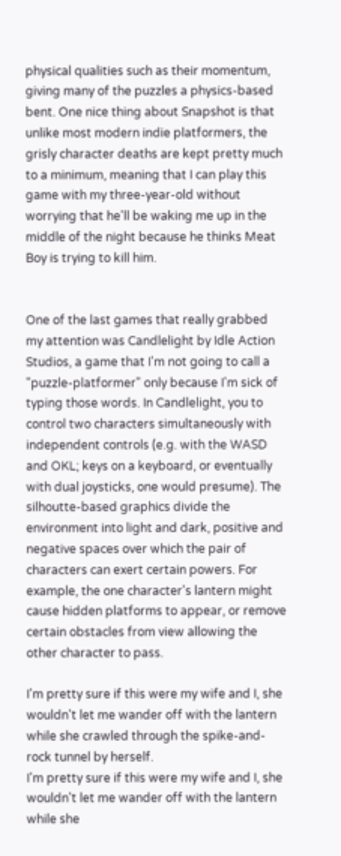physical qualities such as their momentum, giving many of the puzzles a physics-based bent. One nice thing about Snapshot is that unlike most modern indie platformers, the grisly character deaths are kept pretty much to a minimum, meaning that I can play this game with my three-year-old without worrying that he'll be waking me up in the middle of the night because he thinks Meat Boy is trying to kill him.


One of the last games that really grabbed my attention was Candlelight by Idle Action Studios, a game that I'm not going to call a "puzzle-platformer" only because I'm sick of typing those words. In Candlelight, you to control two characters simultaneously with independent controls (e.g. with the WASD and OKL; keys on a keyboard, or eventually with dual joysticks, one would presume). The silhoutte-based graphics divide the environment into light and dark, positive and negative spaces over which the pair of characters can exert certain powers. For example, the one character's lantern might cause hidden platforms to appear, or remove certain obstacles from view allowing the other character to pass.

I'm pretty sure if this were my wife and I, she wouldn't let me wander off with the lantern while she crawled through the spike-and-rock tunnel by herself.
I'm pretty sure if this were my wife and I, she wouldn't let me wander off with the lantern while she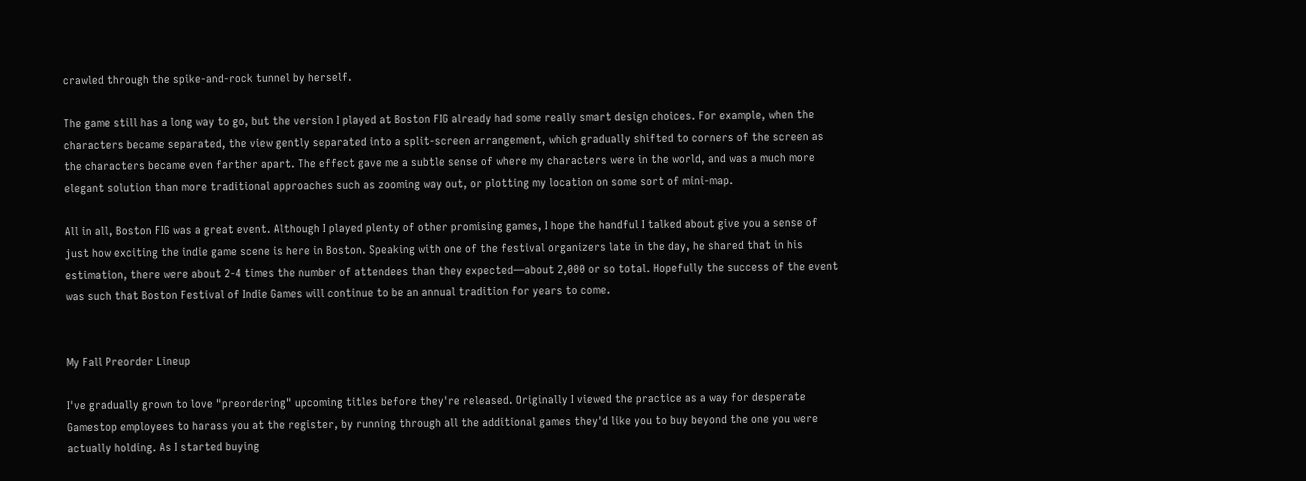crawled through the spike-and-rock tunnel by herself.

The game still has a long way to go, but the version I played at Boston FIG already had some really smart design choices. For example, when the characters became separated, the view gently separated into a split-screen arrangement, which gradually shifted to corners of the screen as the characters became even farther apart. The effect gave me a subtle sense of where my characters were in the world, and was a much more elegant solution than more traditional approaches such as zooming way out, or plotting my location on some sort of mini-map.

All in all, Boston FIG was a great event. Although I played plenty of other promising games, I hope the handful I talked about give you a sense of just how exciting the indie game scene is here in Boston. Speaking with one of the festival organizers late in the day, he shared that in his estimation, there were about 2-4 times the number of attendees than they expected—about 2,000 or so total. Hopefully the success of the event was such that Boston Festival of Indie Games will continue to be an annual tradition for years to come.


My Fall Preorder Lineup

I've gradually grown to love "preordering" upcoming titles before they're released. Originally I viewed the practice as a way for desperate Gamestop employees to harass you at the register, by running through all the additional games they'd like you to buy beyond the one you were actually holding. As I started buying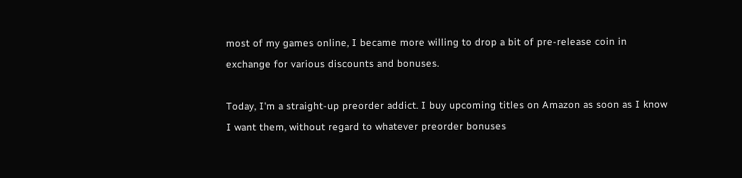most of my games online, I became more willing to drop a bit of pre-release coin in exchange for various discounts and bonuses.

Today, I'm a straight-up preorder addict. I buy upcoming titles on Amazon as soon as I know I want them, without regard to whatever preorder bonuses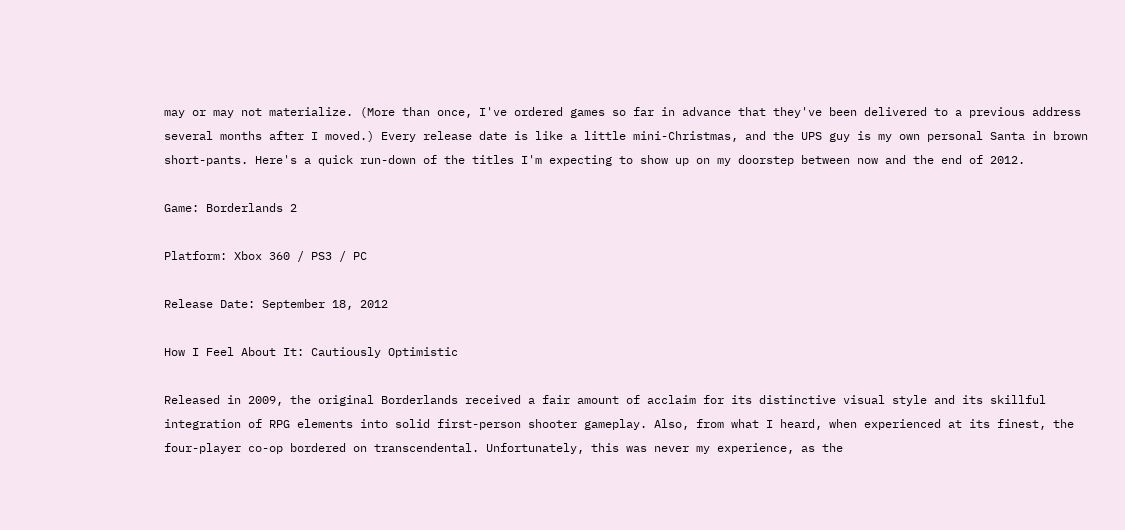may or may not materialize. (More than once, I've ordered games so far in advance that they've been delivered to a previous address several months after I moved.) Every release date is like a little mini-Christmas, and the UPS guy is my own personal Santa in brown short-pants. Here's a quick run-down of the titles I'm expecting to show up on my doorstep between now and the end of 2012.

Game: Borderlands 2

Platform: Xbox 360 / PS3 / PC

Release Date: September 18, 2012

How I Feel About It: Cautiously Optimistic

Released in 2009, the original Borderlands received a fair amount of acclaim for its distinctive visual style and its skillful integration of RPG elements into solid first-person shooter gameplay. Also, from what I heard, when experienced at its finest, the four-player co-op bordered on transcendental. Unfortunately, this was never my experience, as the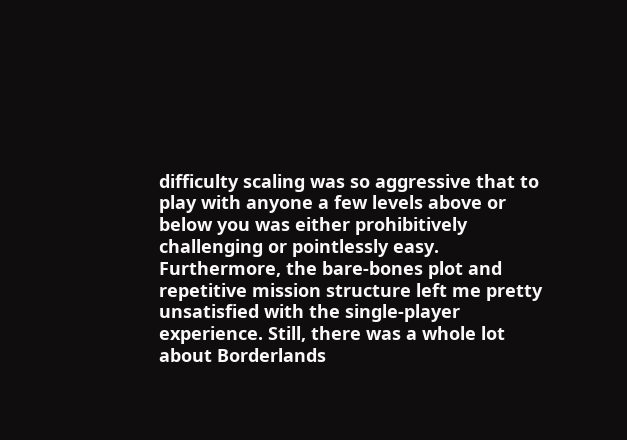difficulty scaling was so aggressive that to play with anyone a few levels above or below you was either prohibitively challenging or pointlessly easy. Furthermore, the bare-bones plot and repetitive mission structure left me pretty unsatisfied with the single-player experience. Still, there was a whole lot about Borderlands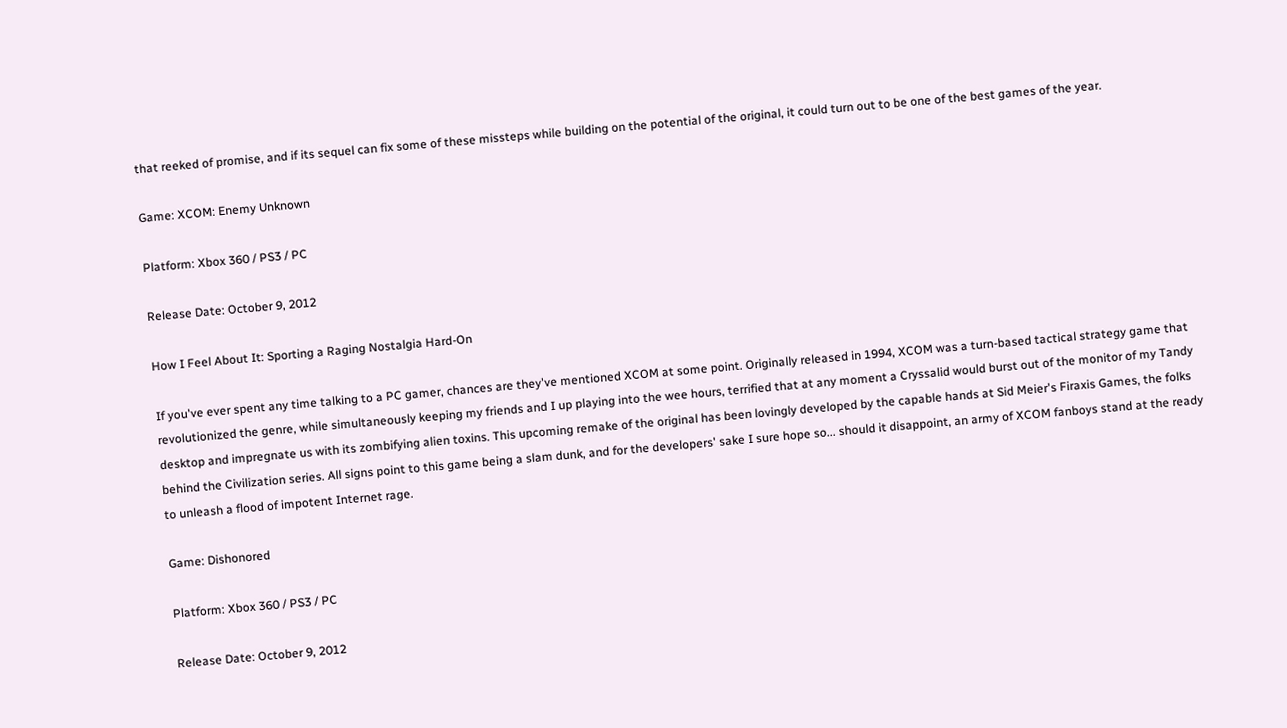that reeked of promise, and if its sequel can fix some of these missteps while building on the potential of the original, it could turn out to be one of the best games of the year.

Game: XCOM: Enemy Unknown

Platform: Xbox 360 / PS3 / PC

Release Date: October 9, 2012

How I Feel About It: Sporting a Raging Nostalgia Hard-On

If you've ever spent any time talking to a PC gamer, chances are they've mentioned XCOM at some point. Originally released in 1994, XCOM was a turn-based tactical strategy game that revolutionized the genre, while simultaneously keeping my friends and I up playing into the wee hours, terrified that at any moment a Cryssalid would burst out of the monitor of my Tandy desktop and impregnate us with its zombifying alien toxins. This upcoming remake of the original has been lovingly developed by the capable hands at Sid Meier's Firaxis Games, the folks behind the Civilization series. All signs point to this game being a slam dunk, and for the developers' sake I sure hope so... should it disappoint, an army of XCOM fanboys stand at the ready to unleash a flood of impotent Internet rage.

Game: Dishonored

Platform: Xbox 360 / PS3 / PC

Release Date: October 9, 2012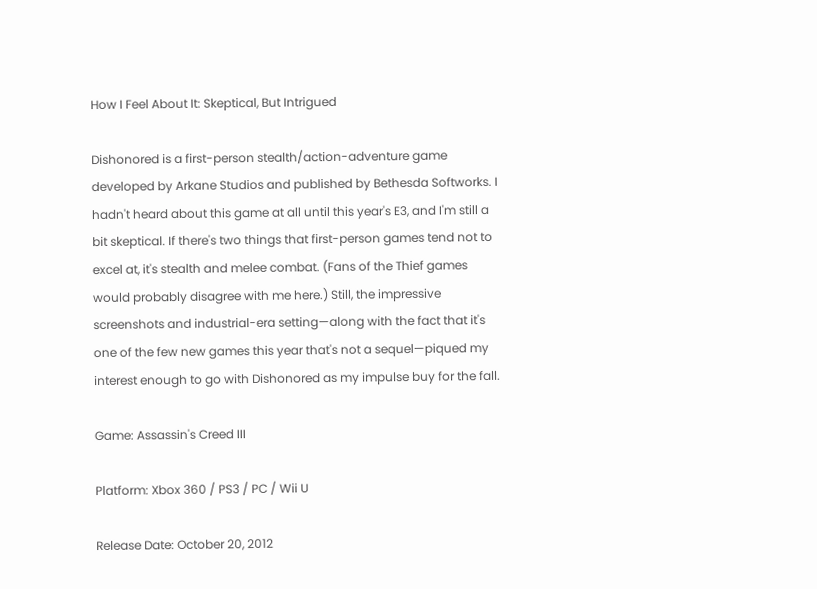How I Feel About It: Skeptical, But Intrigued

Dishonored is a first-person stealth/action-adventure game developed by Arkane Studios and published by Bethesda Softworks. I hadn't heard about this game at all until this year's E3, and I'm still a bit skeptical. If there's two things that first-person games tend not to excel at, it's stealth and melee combat. (Fans of the Thief games would probably disagree with me here.) Still, the impressive screenshots and industrial-era setting—along with the fact that it's one of the few new games this year that's not a sequel—piqued my interest enough to go with Dishonored as my impulse buy for the fall.

Game: Assassin's Creed III

Platform: Xbox 360 / PS3 / PC / Wii U

Release Date: October 20, 2012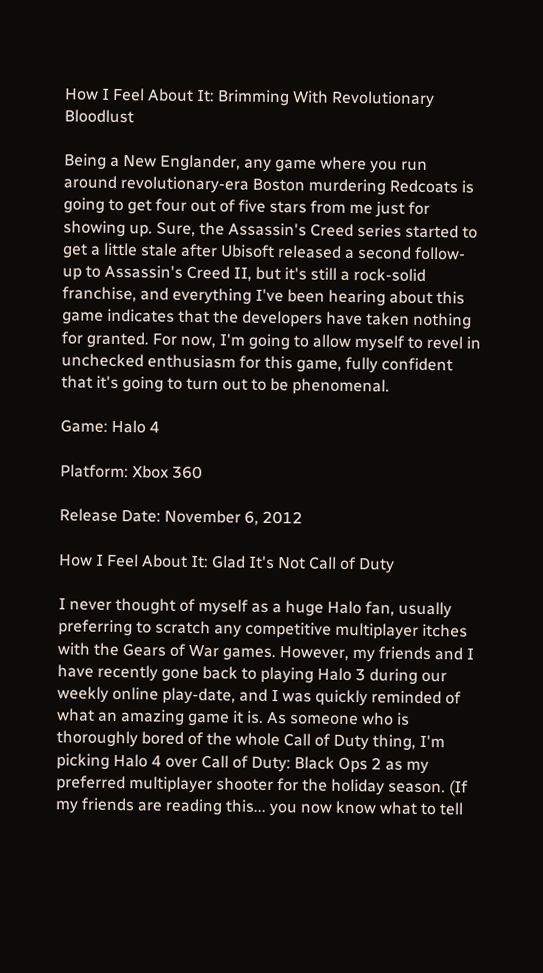How I Feel About It: Brimming With Revolutionary Bloodlust

Being a New Englander, any game where you run around revolutionary-era Boston murdering Redcoats is going to get four out of five stars from me just for showing up. Sure, the Assassin's Creed series started to get a little stale after Ubisoft released a second follow-up to Assassin's Creed II, but it's still a rock-solid franchise, and everything I've been hearing about this game indicates that the developers have taken nothing for granted. For now, I'm going to allow myself to revel in unchecked enthusiasm for this game, fully confident that it's going to turn out to be phenomenal.

Game: Halo 4

Platform: Xbox 360

Release Date: November 6, 2012

How I Feel About It: Glad It's Not Call of Duty

I never thought of myself as a huge Halo fan, usually preferring to scratch any competitive multiplayer itches with the Gears of War games. However, my friends and I have recently gone back to playing Halo 3 during our weekly online play-date, and I was quickly reminded of what an amazing game it is. As someone who is thoroughly bored of the whole Call of Duty thing, I'm picking Halo 4 over Call of Duty: Black Ops 2 as my preferred multiplayer shooter for the holiday season. (If my friends are reading this... you now know what to tell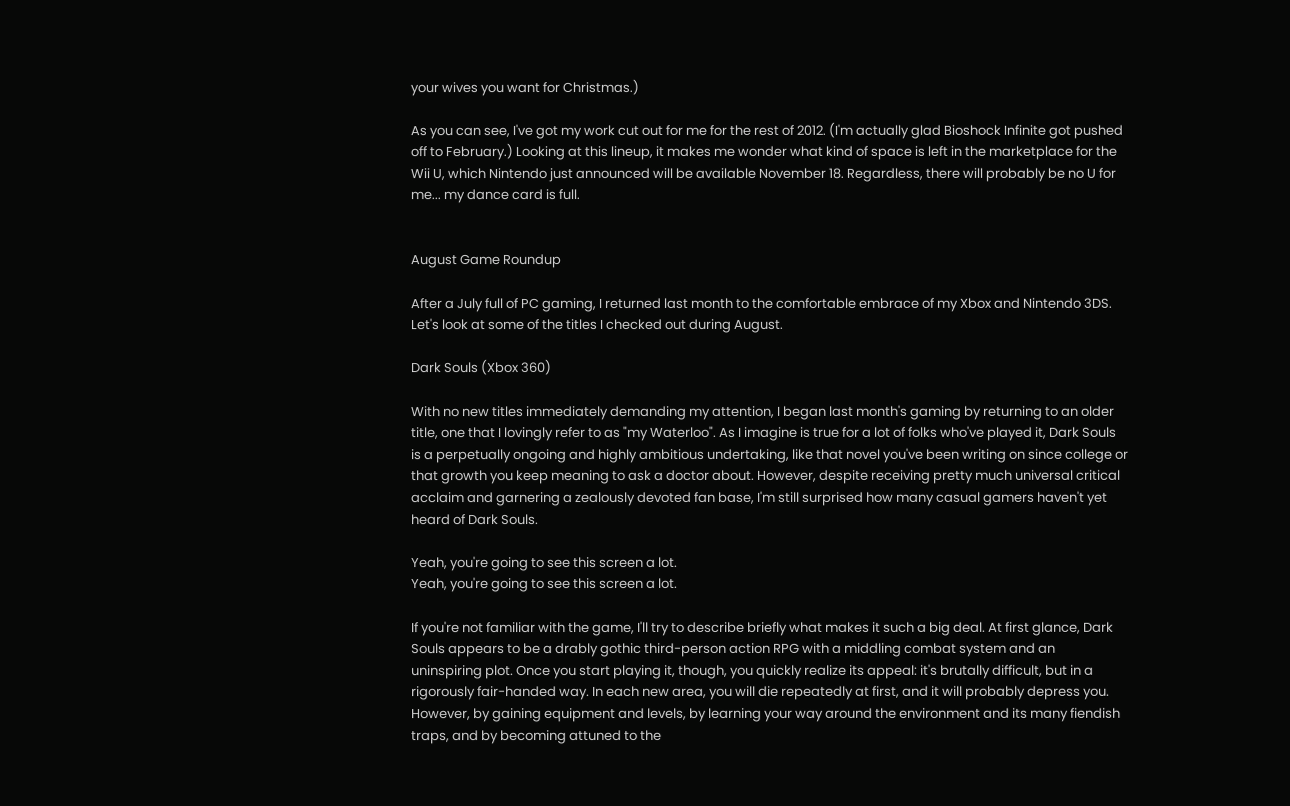your wives you want for Christmas.)

As you can see, I've got my work cut out for me for the rest of 2012. (I'm actually glad Bioshock Infinite got pushed off to February.) Looking at this lineup, it makes me wonder what kind of space is left in the marketplace for the Wii U, which Nintendo just announced will be available November 18. Regardless, there will probably be no U for me... my dance card is full.


August Game Roundup

After a July full of PC gaming, I returned last month to the comfortable embrace of my Xbox and Nintendo 3DS. Let's look at some of the titles I checked out during August.

Dark Souls (Xbox 360)

With no new titles immediately demanding my attention, I began last month's gaming by returning to an older title, one that I lovingly refer to as "my Waterloo". As I imagine is true for a lot of folks who've played it, Dark Souls is a perpetually ongoing and highly ambitious undertaking, like that novel you've been writing on since college or that growth you keep meaning to ask a doctor about. However, despite receiving pretty much universal critical acclaim and garnering a zealously devoted fan base, I'm still surprised how many casual gamers haven't yet heard of Dark Souls.

Yeah, you're going to see this screen a lot.
Yeah, you're going to see this screen a lot.

If you're not familiar with the game, I'll try to describe briefly what makes it such a big deal. At first glance, Dark Souls appears to be a drably gothic third-person action RPG with a middling combat system and an uninspiring plot. Once you start playing it, though, you quickly realize its appeal: it's brutally difficult, but in a rigorously fair-handed way. In each new area, you will die repeatedly at first, and it will probably depress you. However, by gaining equipment and levels, by learning your way around the environment and its many fiendish traps, and by becoming attuned to the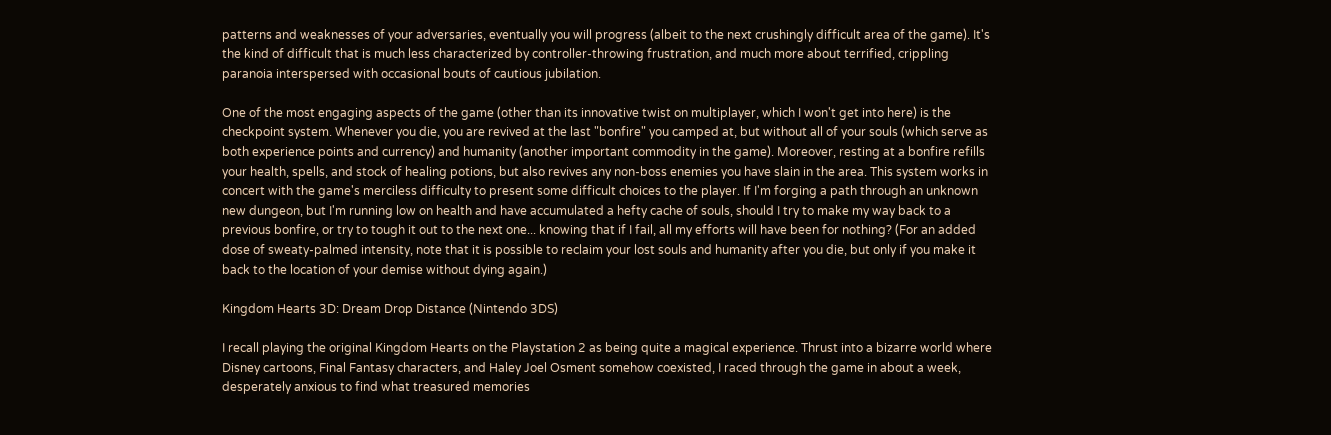patterns and weaknesses of your adversaries, eventually you will progress (albeit to the next crushingly difficult area of the game). It's the kind of difficult that is much less characterized by controller-throwing frustration, and much more about terrified, crippling paranoia interspersed with occasional bouts of cautious jubilation.

One of the most engaging aspects of the game (other than its innovative twist on multiplayer, which I won't get into here) is the checkpoint system. Whenever you die, you are revived at the last "bonfire" you camped at, but without all of your souls (which serve as both experience points and currency) and humanity (another important commodity in the game). Moreover, resting at a bonfire refills your health, spells, and stock of healing potions, but also revives any non-boss enemies you have slain in the area. This system works in concert with the game's merciless difficulty to present some difficult choices to the player. If I'm forging a path through an unknown new dungeon, but I'm running low on health and have accumulated a hefty cache of souls, should I try to make my way back to a previous bonfire, or try to tough it out to the next one... knowing that if I fail, all my efforts will have been for nothing? (For an added dose of sweaty-palmed intensity, note that it is possible to reclaim your lost souls and humanity after you die, but only if you make it back to the location of your demise without dying again.)

Kingdom Hearts 3D: Dream Drop Distance (Nintendo 3DS)

I recall playing the original Kingdom Hearts on the Playstation 2 as being quite a magical experience. Thrust into a bizarre world where Disney cartoons, Final Fantasy characters, and Haley Joel Osment somehow coexisted, I raced through the game in about a week, desperately anxious to find what treasured memories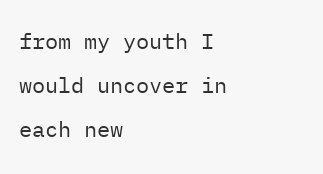from my youth I would uncover in each new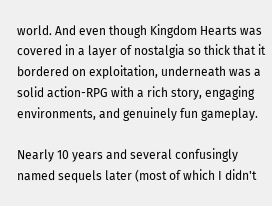world. And even though Kingdom Hearts was covered in a layer of nostalgia so thick that it bordered on exploitation, underneath was a solid action-RPG with a rich story, engaging environments, and genuinely fun gameplay.

Nearly 10 years and several confusingly named sequels later (most of which I didn't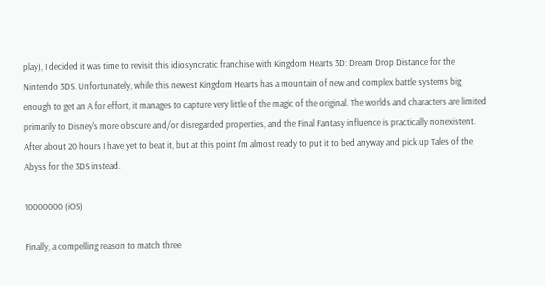play), I decided it was time to revisit this idiosyncratic franchise with Kingdom Hearts 3D: Dream Drop Distance for the Nintendo 3DS. Unfortunately, while this newest Kingdom Hearts has a mountain of new and complex battle systems big enough to get an A for effort, it manages to capture very little of the magic of the original. The worlds and characters are limited primarily to Disney's more obscure and/or disregarded properties, and the Final Fantasy influence is practically nonexistent. After about 20 hours I have yet to beat it, but at this point I'm almost ready to put it to bed anyway and pick up Tales of the Abyss for the 3DS instead.

10000000 (iOS)

Finally, a compelling reason to match three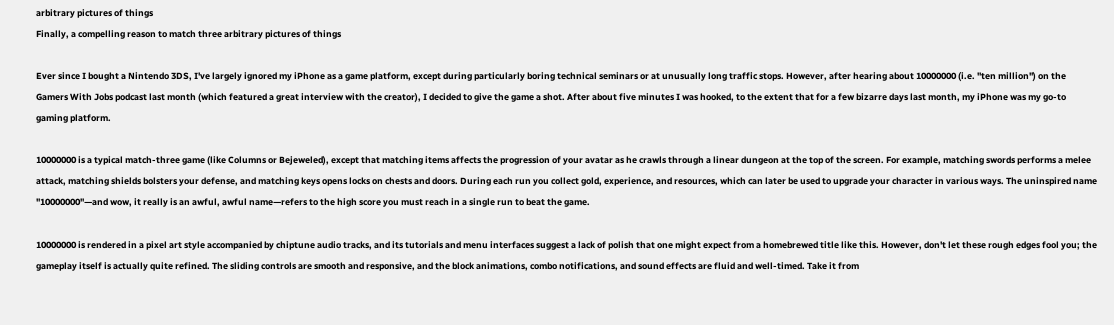arbitrary pictures of things
Finally, a compelling reason to match three arbitrary pictures of things

Ever since I bought a Nintendo 3DS, I've largely ignored my iPhone as a game platform, except during particularly boring technical seminars or at unusually long traffic stops. However, after hearing about 10000000 (i.e. "ten million") on the Gamers With Jobs podcast last month (which featured a great interview with the creator), I decided to give the game a shot. After about five minutes I was hooked, to the extent that for a few bizarre days last month, my iPhone was my go-to gaming platform.

10000000 is a typical match-three game (like Columns or Bejeweled), except that matching items affects the progression of your avatar as he crawls through a linear dungeon at the top of the screen. For example, matching swords performs a melee attack, matching shields bolsters your defense, and matching keys opens locks on chests and doors. During each run you collect gold, experience, and resources, which can later be used to upgrade your character in various ways. The uninspired name "10000000"—and wow, it really is an awful, awful name—refers to the high score you must reach in a single run to beat the game.

10000000 is rendered in a pixel art style accompanied by chiptune audio tracks, and its tutorials and menu interfaces suggest a lack of polish that one might expect from a homebrewed title like this. However, don't let these rough edges fool you; the gameplay itself is actually quite refined. The sliding controls are smooth and responsive, and the block animations, combo notifications, and sound effects are fluid and well-timed. Take it from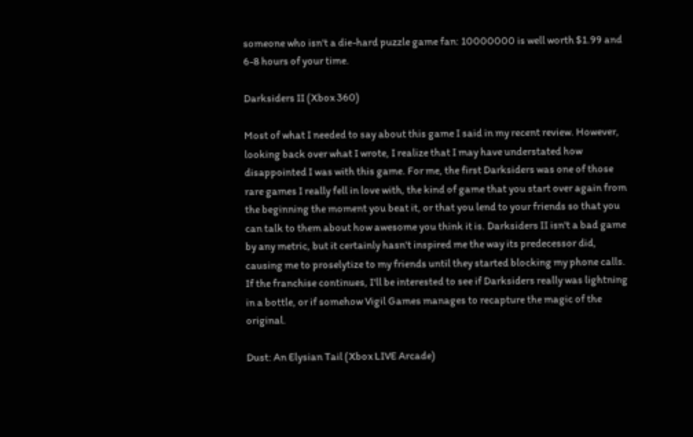someone who isn't a die-hard puzzle game fan: 10000000 is well worth $1.99 and 6-8 hours of your time.

Darksiders II (Xbox 360)

Most of what I needed to say about this game I said in my recent review. However, looking back over what I wrote, I realize that I may have understated how disappointed I was with this game. For me, the first Darksiders was one of those rare games I really fell in love with, the kind of game that you start over again from the beginning the moment you beat it, or that you lend to your friends so that you can talk to them about how awesome you think it is. Darksiders II isn't a bad game by any metric, but it certainly hasn't inspired me the way its predecessor did, causing me to proselytize to my friends until they started blocking my phone calls. If the franchise continues, I'll be interested to see if Darksiders really was lightning in a bottle, or if somehow Vigil Games manages to recapture the magic of the original.

Dust: An Elysian Tail (Xbox LIVE Arcade)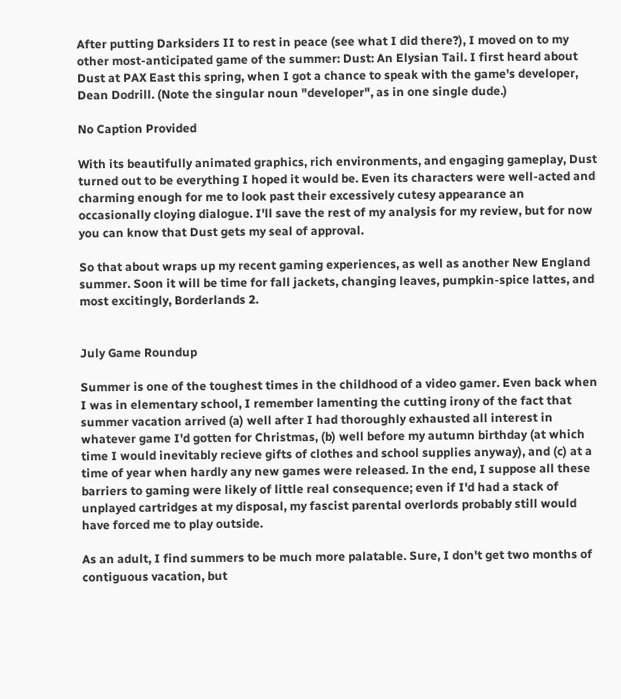After putting Darksiders II to rest in peace (see what I did there?), I moved on to my other most-anticipated game of the summer: Dust: An Elysian Tail. I first heard about Dust at PAX East this spring, when I got a chance to speak with the game's developer, Dean Dodrill. (Note the singular noun "developer", as in one single dude.)

No Caption Provided

With its beautifully animated graphics, rich environments, and engaging gameplay, Dust turned out to be everything I hoped it would be. Even its characters were well-acted and charming enough for me to look past their excessively cutesy appearance an occasionally cloying dialogue. I'll save the rest of my analysis for my review, but for now you can know that Dust gets my seal of approval.

So that about wraps up my recent gaming experiences, as well as another New England summer. Soon it will be time for fall jackets, changing leaves, pumpkin-spice lattes, and most excitingly, Borderlands 2.


July Game Roundup

Summer is one of the toughest times in the childhood of a video gamer. Even back when I was in elementary school, I remember lamenting the cutting irony of the fact that summer vacation arrived (a) well after I had thoroughly exhausted all interest in whatever game I'd gotten for Christmas, (b) well before my autumn birthday (at which time I would inevitably recieve gifts of clothes and school supplies anyway), and (c) at a time of year when hardly any new games were released. In the end, I suppose all these barriers to gaming were likely of little real consequence; even if I'd had a stack of unplayed cartridges at my disposal, my fascist parental overlords probably still would have forced me to play outside.

As an adult, I find summers to be much more palatable. Sure, I don't get two months of contiguous vacation, but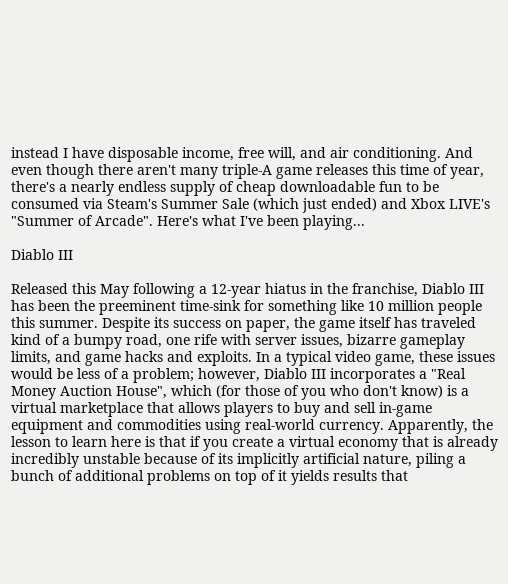instead I have disposable income, free will, and air conditioning. And even though there aren't many triple-A game releases this time of year, there's a nearly endless supply of cheap downloadable fun to be consumed via Steam's Summer Sale (which just ended) and Xbox LIVE's "Summer of Arcade". Here's what I've been playing...

Diablo III

Released this May following a 12-year hiatus in the franchise, Diablo III has been the preeminent time-sink for something like 10 million people this summer. Despite its success on paper, the game itself has traveled kind of a bumpy road, one rife with server issues, bizarre gameplay limits, and game hacks and exploits. In a typical video game, these issues would be less of a problem; however, Diablo III incorporates a "Real Money Auction House", which (for those of you who don't know) is a virtual marketplace that allows players to buy and sell in-game equipment and commodities using real-world currency. Apparently, the lesson to learn here is that if you create a virtual economy that is already incredibly unstable because of its implicitly artificial nature, piling a bunch of additional problems on top of it yields results that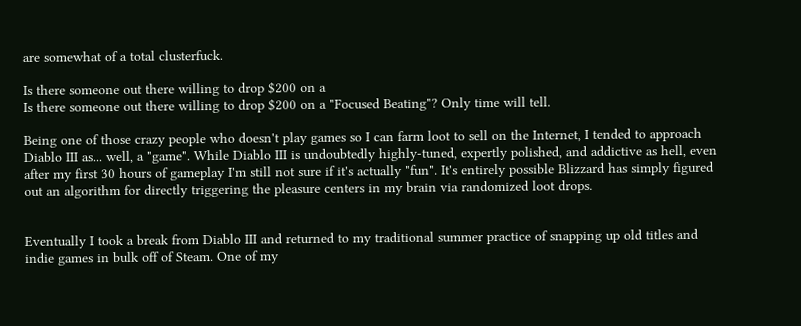are somewhat of a total clusterfuck.

Is there someone out there willing to drop $200 on a
Is there someone out there willing to drop $200 on a "Focused Beating"? Only time will tell.

Being one of those crazy people who doesn't play games so I can farm loot to sell on the Internet, I tended to approach Diablo III as... well, a "game". While Diablo III is undoubtedly highly-tuned, expertly polished, and addictive as hell, even after my first 30 hours of gameplay I'm still not sure if it's actually "fun". It's entirely possible Blizzard has simply figured out an algorithm for directly triggering the pleasure centers in my brain via randomized loot drops.


Eventually I took a break from Diablo III and returned to my traditional summer practice of snapping up old titles and indie games in bulk off of Steam. One of my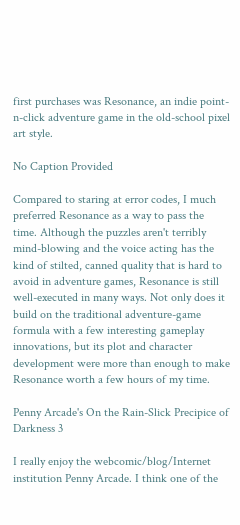first purchases was Resonance, an indie point-n-click adventure game in the old-school pixel art style.

No Caption Provided

Compared to staring at error codes, I much preferred Resonance as a way to pass the time. Although the puzzles aren't terribly mind-blowing and the voice acting has the kind of stilted, canned quality that is hard to avoid in adventure games, Resonance is still well-executed in many ways. Not only does it build on the traditional adventure-game formula with a few interesting gameplay innovations, but its plot and character development were more than enough to make Resonance worth a few hours of my time.

Penny Arcade's On the Rain-Slick Precipice of Darkness 3

I really enjoy the webcomic/blog/Internet institution Penny Arcade. I think one of the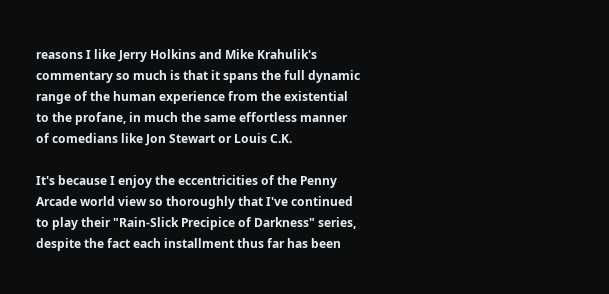reasons I like Jerry Holkins and Mike Krahulik's commentary so much is that it spans the full dynamic range of the human experience from the existential to the profane, in much the same effortless manner of comedians like Jon Stewart or Louis C.K.

It's because I enjoy the eccentricities of the Penny Arcade world view so thoroughly that I've continued to play their "Rain-Slick Precipice of Darkness" series, despite the fact each installment thus far has been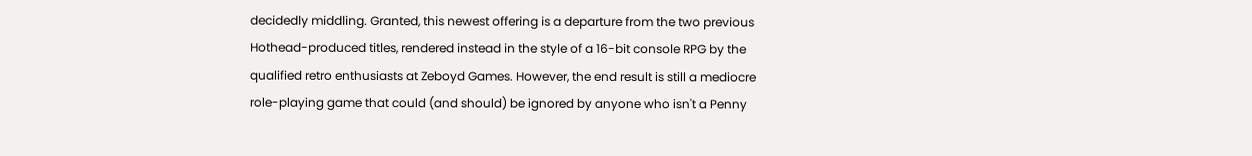decidedly middling. Granted, this newest offering is a departure from the two previous Hothead-produced titles, rendered instead in the style of a 16-bit console RPG by the qualified retro enthusiasts at Zeboyd Games. However, the end result is still a mediocre role-playing game that could (and should) be ignored by anyone who isn't a Penny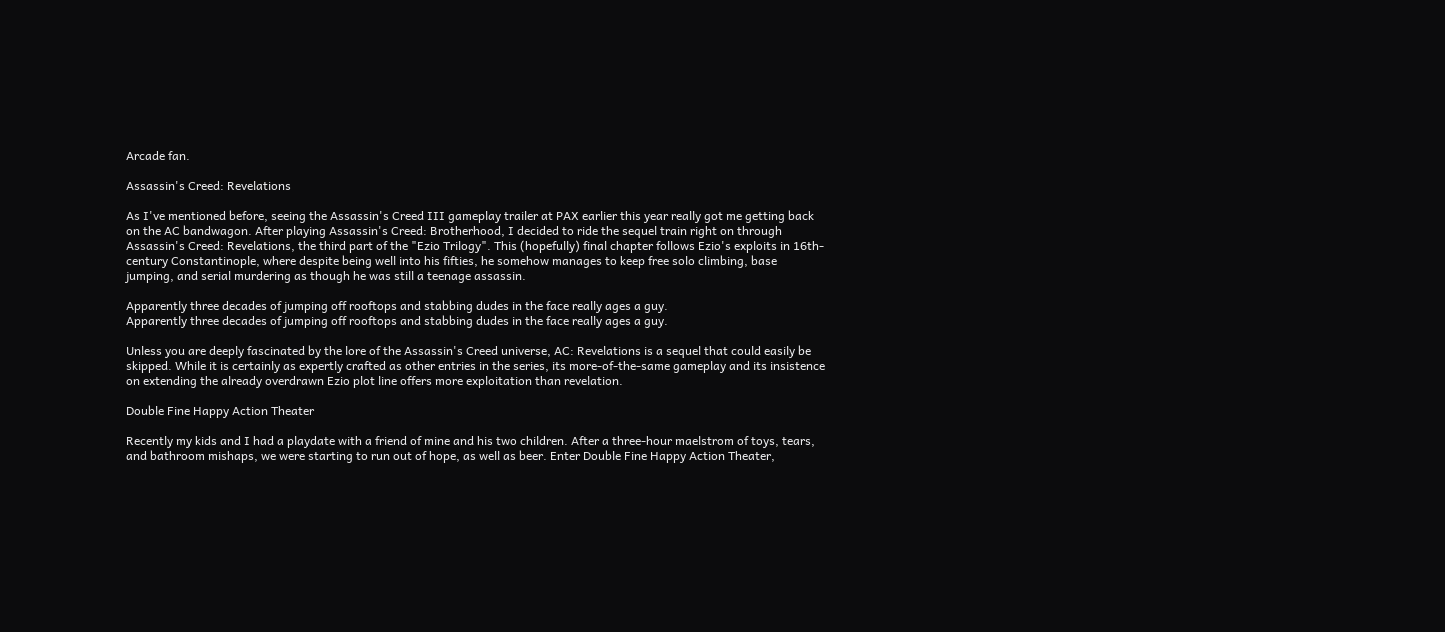Arcade fan.

Assassin's Creed: Revelations

As I've mentioned before, seeing the Assassin's Creed III gameplay trailer at PAX earlier this year really got me getting back on the AC bandwagon. After playing Assassin's Creed: Brotherhood, I decided to ride the sequel train right on through Assassin's Creed: Revelations, the third part of the "Ezio Trilogy". This (hopefully) final chapter follows Ezio's exploits in 16th-century Constantinople, where despite being well into his fifties, he somehow manages to keep free solo climbing, base jumping, and serial murdering as though he was still a teenage assassin.

Apparently three decades of jumping off rooftops and stabbing dudes in the face really ages a guy.
Apparently three decades of jumping off rooftops and stabbing dudes in the face really ages a guy.

Unless you are deeply fascinated by the lore of the Assassin's Creed universe, AC: Revelations is a sequel that could easily be skipped. While it is certainly as expertly crafted as other entries in the series, its more-of-the-same gameplay and its insistence on extending the already overdrawn Ezio plot line offers more exploitation than revelation.

Double Fine Happy Action Theater

Recently my kids and I had a playdate with a friend of mine and his two children. After a three-hour maelstrom of toys, tears, and bathroom mishaps, we were starting to run out of hope, as well as beer. Enter Double Fine Happy Action Theater,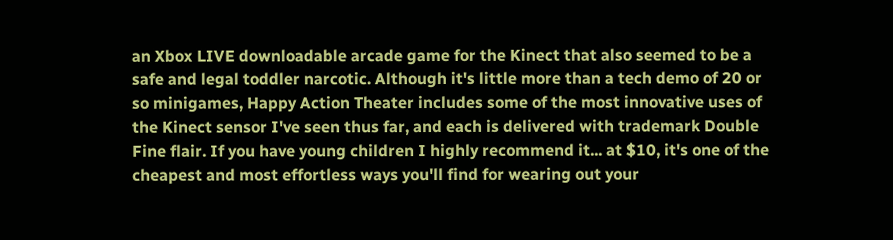an Xbox LIVE downloadable arcade game for the Kinect that also seemed to be a safe and legal toddler narcotic. Although it's little more than a tech demo of 20 or so minigames, Happy Action Theater includes some of the most innovative uses of the Kinect sensor I've seen thus far, and each is delivered with trademark Double Fine flair. If you have young children I highly recommend it... at $10, it's one of the cheapest and most effortless ways you'll find for wearing out your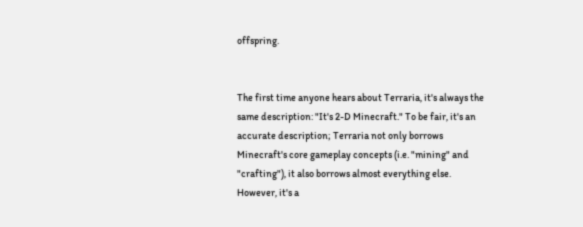offspring.


The first time anyone hears about Terraria, it's always the same description: "It's 2-D Minecraft." To be fair, it's an accurate description; Terraria not only borrows Minecraft's core gameplay concepts (i.e. "mining" and "crafting"), it also borrows almost everything else. However, it's a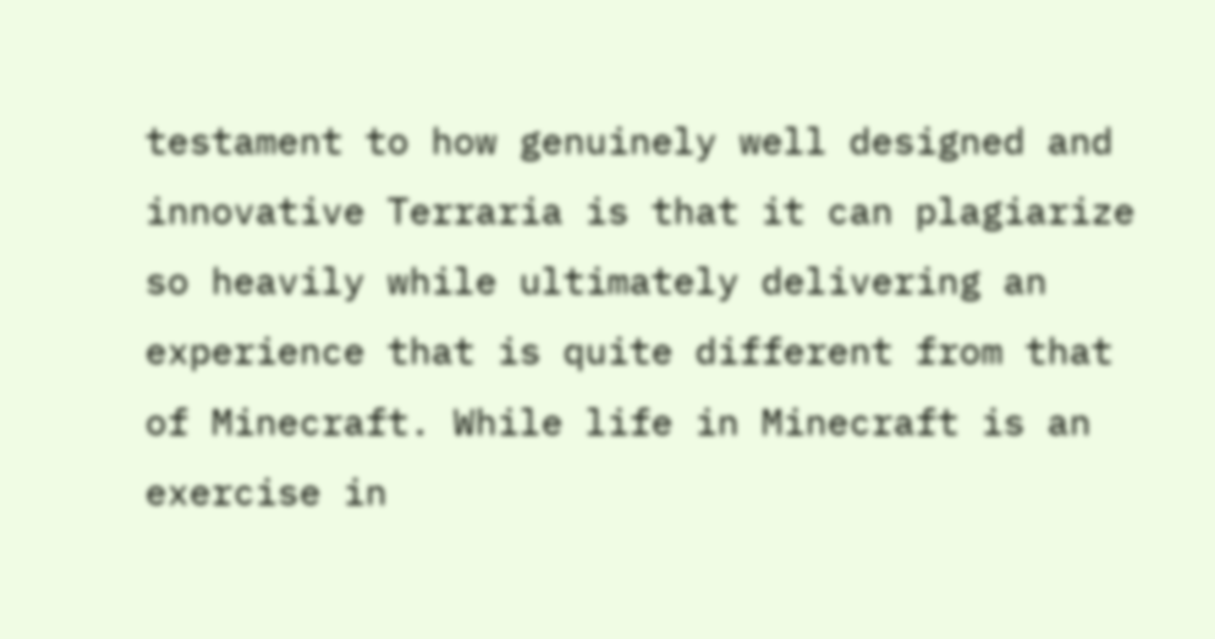testament to how genuinely well designed and innovative Terraria is that it can plagiarize so heavily while ultimately delivering an experience that is quite different from that of Minecraft. While life in Minecraft is an exercise in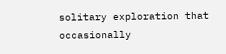solitary exploration that occasionally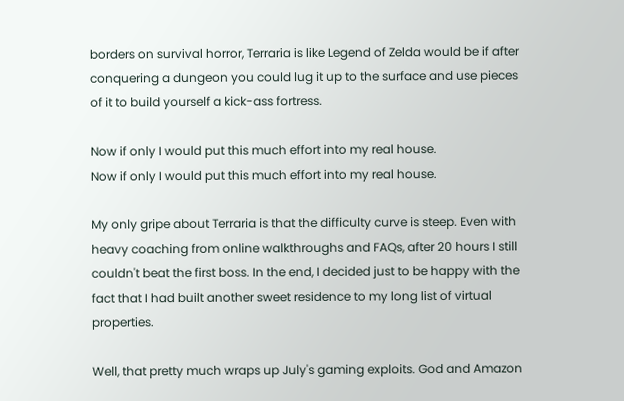borders on survival horror, Terraria is like Legend of Zelda would be if after conquering a dungeon you could lug it up to the surface and use pieces of it to build yourself a kick-ass fortress.

Now if only I would put this much effort into my real house.
Now if only I would put this much effort into my real house.

My only gripe about Terraria is that the difficulty curve is steep. Even with heavy coaching from online walkthroughs and FAQs, after 20 hours I still couldn't beat the first boss. In the end, I decided just to be happy with the fact that I had built another sweet residence to my long list of virtual properties.

Well, that pretty much wraps up July's gaming exploits. God and Amazon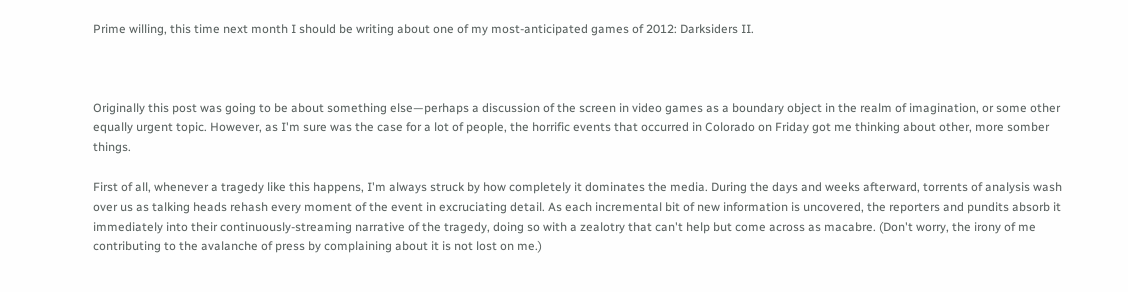Prime willing, this time next month I should be writing about one of my most-anticipated games of 2012: Darksiders II.



Originally this post was going to be about something else—perhaps a discussion of the screen in video games as a boundary object in the realm of imagination, or some other equally urgent topic. However, as I'm sure was the case for a lot of people, the horrific events that occurred in Colorado on Friday got me thinking about other, more somber things.

First of all, whenever a tragedy like this happens, I'm always struck by how completely it dominates the media. During the days and weeks afterward, torrents of analysis wash over us as talking heads rehash every moment of the event in excruciating detail. As each incremental bit of new information is uncovered, the reporters and pundits absorb it immediately into their continuously-streaming narrative of the tragedy, doing so with a zealotry that can't help but come across as macabre. (Don't worry, the irony of me contributing to the avalanche of press by complaining about it is not lost on me.)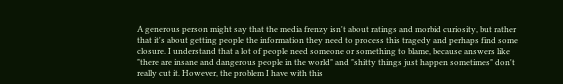A generous person might say that the media frenzy isn't about ratings and morbid curiosity, but rather that it's about getting people the information they need to process this tragedy and perhaps find some closure. I understand that a lot of people need someone or something to blame, because answers like "there are insane and dangerous people in the world" and "shitty things just happen sometimes" don't really cut it. However, the problem I have with this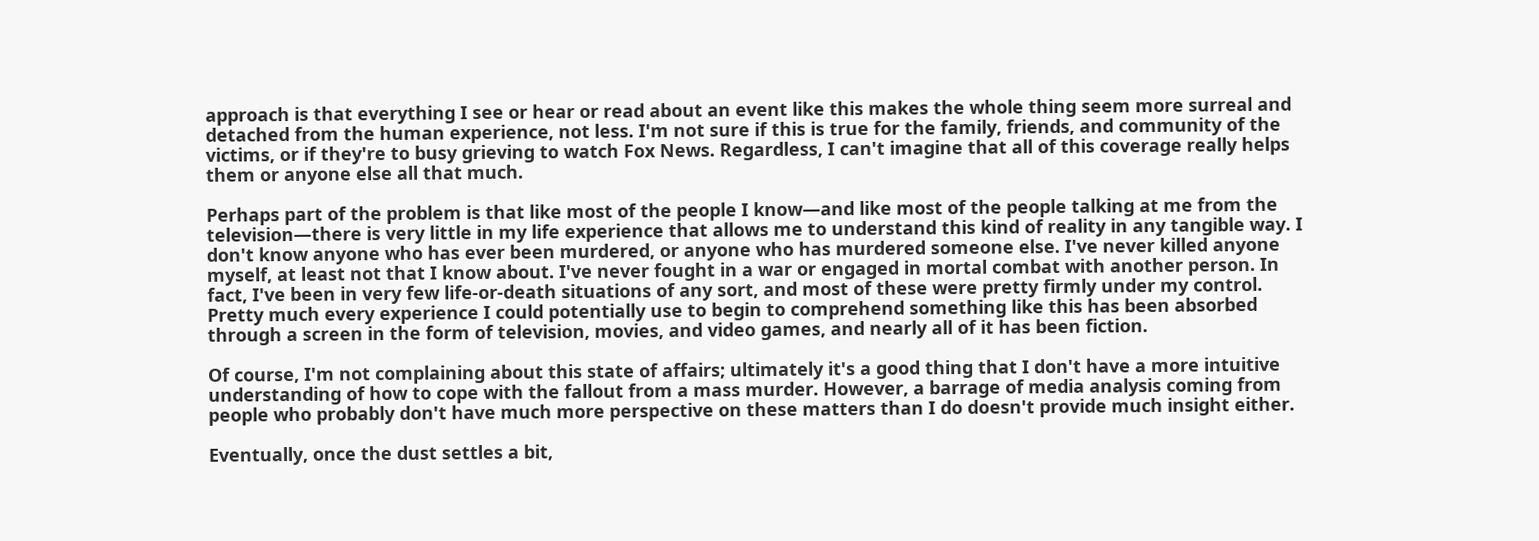approach is that everything I see or hear or read about an event like this makes the whole thing seem more surreal and detached from the human experience, not less. I'm not sure if this is true for the family, friends, and community of the victims, or if they're to busy grieving to watch Fox News. Regardless, I can't imagine that all of this coverage really helps them or anyone else all that much.

Perhaps part of the problem is that like most of the people I know—and like most of the people talking at me from the television—there is very little in my life experience that allows me to understand this kind of reality in any tangible way. I don't know anyone who has ever been murdered, or anyone who has murdered someone else. I've never killed anyone myself, at least not that I know about. I've never fought in a war or engaged in mortal combat with another person. In fact, I've been in very few life-or-death situations of any sort, and most of these were pretty firmly under my control. Pretty much every experience I could potentially use to begin to comprehend something like this has been absorbed through a screen in the form of television, movies, and video games, and nearly all of it has been fiction.

Of course, I'm not complaining about this state of affairs; ultimately it's a good thing that I don't have a more intuitive understanding of how to cope with the fallout from a mass murder. However, a barrage of media analysis coming from people who probably don't have much more perspective on these matters than I do doesn't provide much insight either.

Eventually, once the dust settles a bit,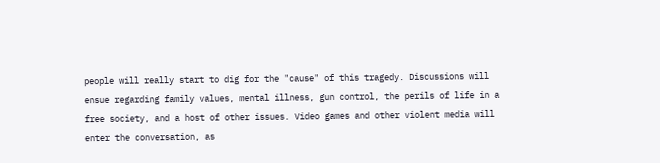people will really start to dig for the "cause" of this tragedy. Discussions will ensue regarding family values, mental illness, gun control, the perils of life in a free society, and a host of other issues. Video games and other violent media will enter the conversation, as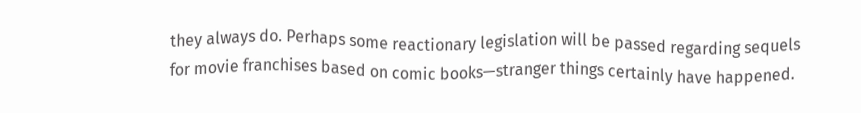they always do. Perhaps some reactionary legislation will be passed regarding sequels for movie franchises based on comic books—stranger things certainly have happened.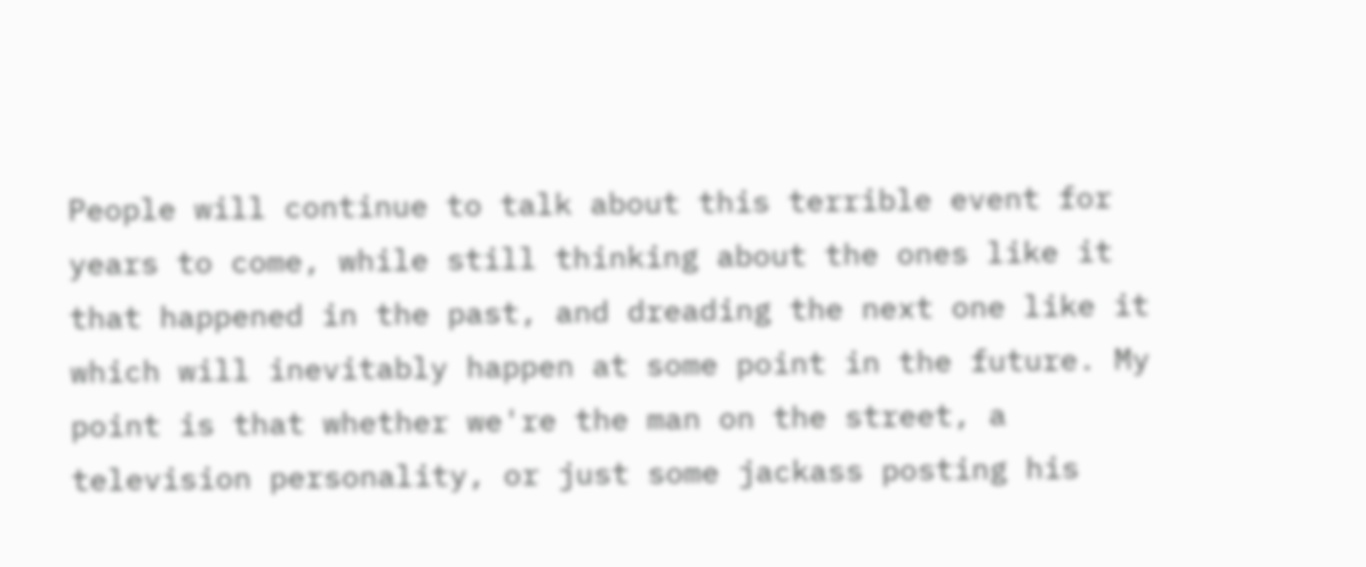People will continue to talk about this terrible event for years to come, while still thinking about the ones like it that happened in the past, and dreading the next one like it which will inevitably happen at some point in the future. My point is that whether we're the man on the street, a television personality, or just some jackass posting his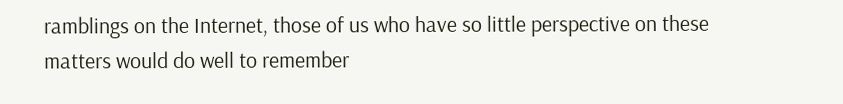ramblings on the Internet, those of us who have so little perspective on these matters would do well to remember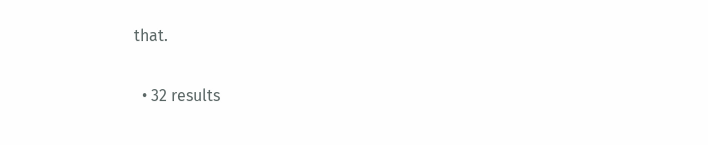that.

  • 32 results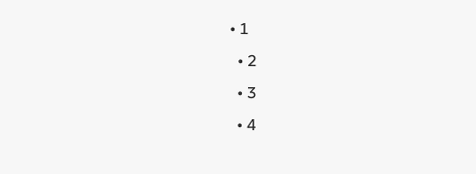• 1
  • 2
  • 3
  • 4